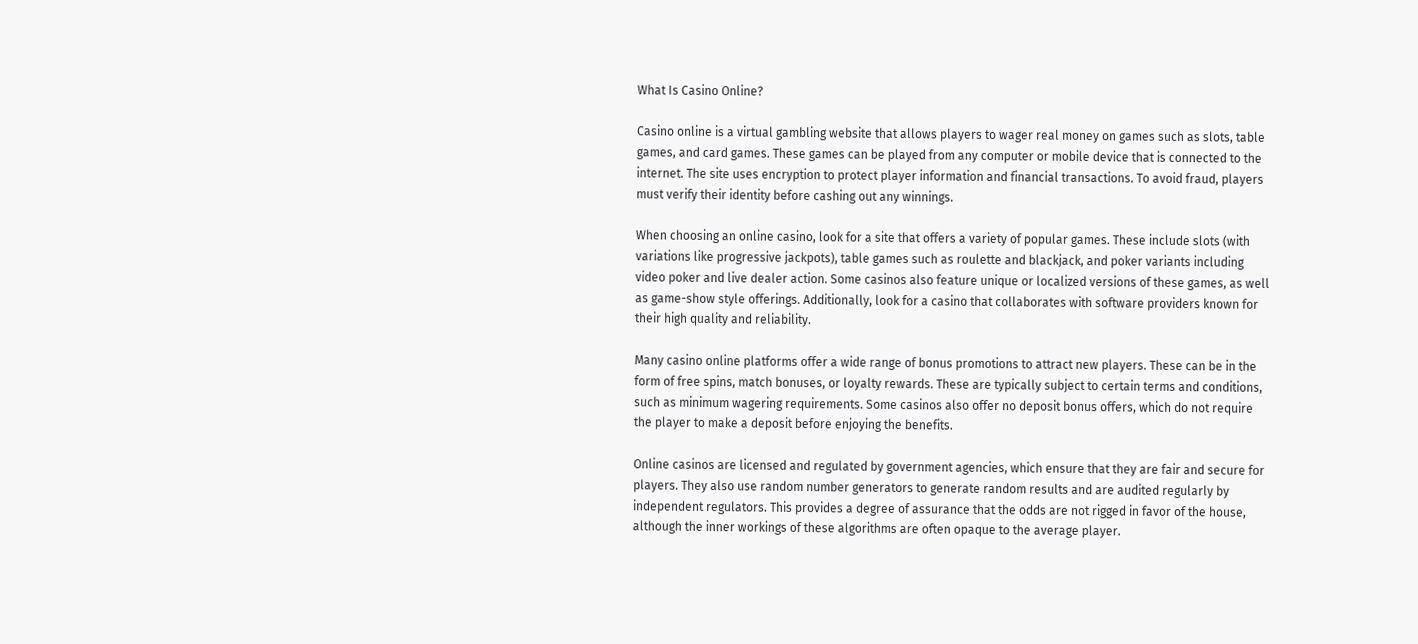What Is Casino Online?

Casino online is a virtual gambling website that allows players to wager real money on games such as slots, table games, and card games. These games can be played from any computer or mobile device that is connected to the internet. The site uses encryption to protect player information and financial transactions. To avoid fraud, players must verify their identity before cashing out any winnings.

When choosing an online casino, look for a site that offers a variety of popular games. These include slots (with variations like progressive jackpots), table games such as roulette and blackjack, and poker variants including video poker and live dealer action. Some casinos also feature unique or localized versions of these games, as well as game-show style offerings. Additionally, look for a casino that collaborates with software providers known for their high quality and reliability.

Many casino online platforms offer a wide range of bonus promotions to attract new players. These can be in the form of free spins, match bonuses, or loyalty rewards. These are typically subject to certain terms and conditions, such as minimum wagering requirements. Some casinos also offer no deposit bonus offers, which do not require the player to make a deposit before enjoying the benefits.

Online casinos are licensed and regulated by government agencies, which ensure that they are fair and secure for players. They also use random number generators to generate random results and are audited regularly by independent regulators. This provides a degree of assurance that the odds are not rigged in favor of the house, although the inner workings of these algorithms are often opaque to the average player.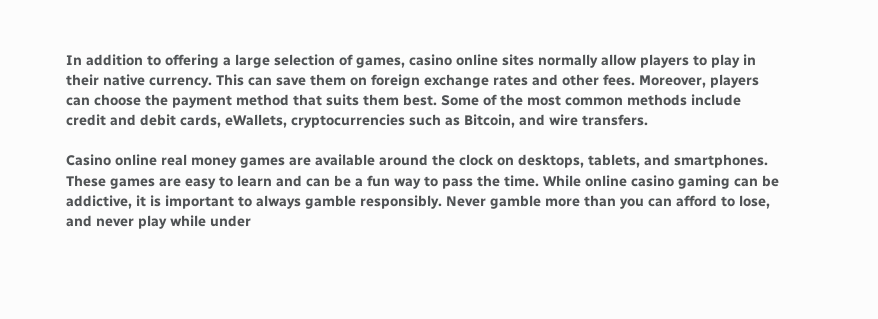In addition to offering a large selection of games, casino online sites normally allow players to play in their native currency. This can save them on foreign exchange rates and other fees. Moreover, players can choose the payment method that suits them best. Some of the most common methods include credit and debit cards, eWallets, cryptocurrencies such as Bitcoin, and wire transfers.

Casino online real money games are available around the clock on desktops, tablets, and smartphones. These games are easy to learn and can be a fun way to pass the time. While online casino gaming can be addictive, it is important to always gamble responsibly. Never gamble more than you can afford to lose, and never play while under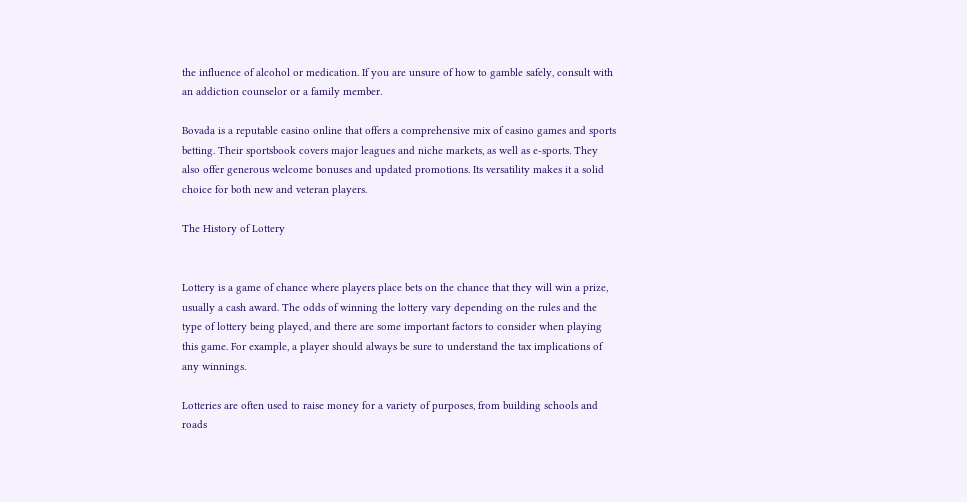the influence of alcohol or medication. If you are unsure of how to gamble safely, consult with an addiction counselor or a family member.

Bovada is a reputable casino online that offers a comprehensive mix of casino games and sports betting. Their sportsbook covers major leagues and niche markets, as well as e-sports. They also offer generous welcome bonuses and updated promotions. Its versatility makes it a solid choice for both new and veteran players.

The History of Lottery


Lottery is a game of chance where players place bets on the chance that they will win a prize, usually a cash award. The odds of winning the lottery vary depending on the rules and the type of lottery being played, and there are some important factors to consider when playing this game. For example, a player should always be sure to understand the tax implications of any winnings.

Lotteries are often used to raise money for a variety of purposes, from building schools and roads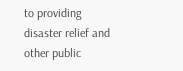to providing disaster relief and other public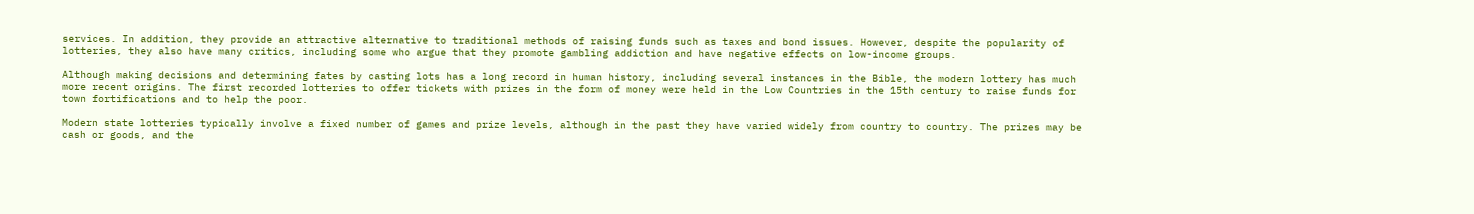services. In addition, they provide an attractive alternative to traditional methods of raising funds such as taxes and bond issues. However, despite the popularity of lotteries, they also have many critics, including some who argue that they promote gambling addiction and have negative effects on low-income groups.

Although making decisions and determining fates by casting lots has a long record in human history, including several instances in the Bible, the modern lottery has much more recent origins. The first recorded lotteries to offer tickets with prizes in the form of money were held in the Low Countries in the 15th century to raise funds for town fortifications and to help the poor.

Modern state lotteries typically involve a fixed number of games and prize levels, although in the past they have varied widely from country to country. The prizes may be cash or goods, and the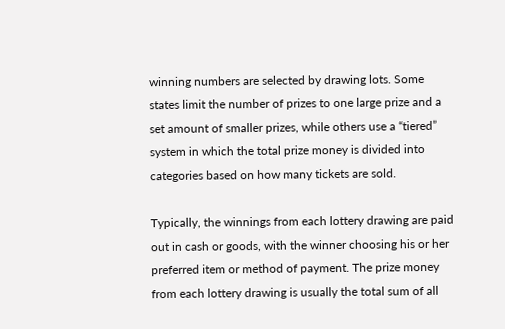winning numbers are selected by drawing lots. Some states limit the number of prizes to one large prize and a set amount of smaller prizes, while others use a “tiered” system in which the total prize money is divided into categories based on how many tickets are sold.

Typically, the winnings from each lottery drawing are paid out in cash or goods, with the winner choosing his or her preferred item or method of payment. The prize money from each lottery drawing is usually the total sum of all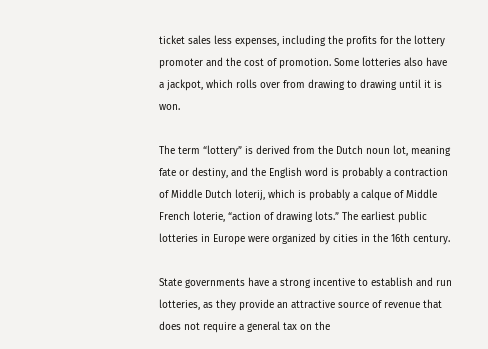ticket sales less expenses, including the profits for the lottery promoter and the cost of promotion. Some lotteries also have a jackpot, which rolls over from drawing to drawing until it is won.

The term “lottery” is derived from the Dutch noun lot, meaning fate or destiny, and the English word is probably a contraction of Middle Dutch loterij, which is probably a calque of Middle French loterie, “action of drawing lots.” The earliest public lotteries in Europe were organized by cities in the 16th century.

State governments have a strong incentive to establish and run lotteries, as they provide an attractive source of revenue that does not require a general tax on the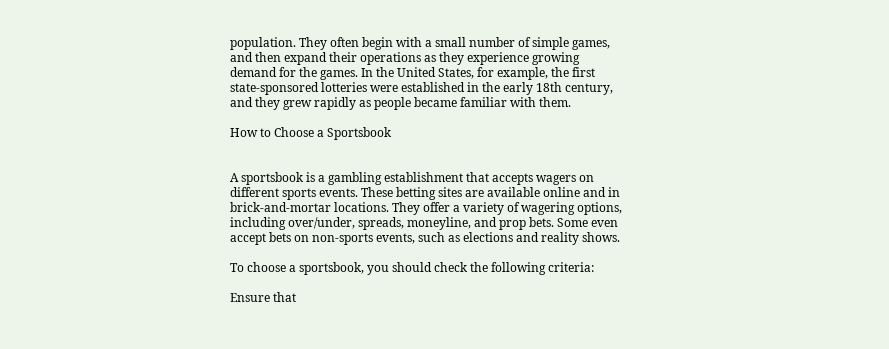population. They often begin with a small number of simple games, and then expand their operations as they experience growing demand for the games. In the United States, for example, the first state-sponsored lotteries were established in the early 18th century, and they grew rapidly as people became familiar with them.

How to Choose a Sportsbook


A sportsbook is a gambling establishment that accepts wagers on different sports events. These betting sites are available online and in brick-and-mortar locations. They offer a variety of wagering options, including over/under, spreads, moneyline, and prop bets. Some even accept bets on non-sports events, such as elections and reality shows.

To choose a sportsbook, you should check the following criteria:

Ensure that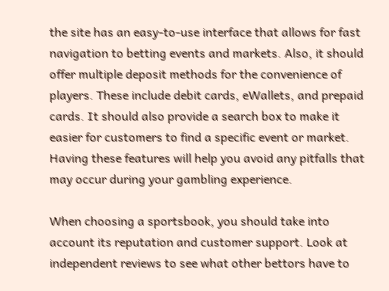the site has an easy-to-use interface that allows for fast navigation to betting events and markets. Also, it should offer multiple deposit methods for the convenience of players. These include debit cards, eWallets, and prepaid cards. It should also provide a search box to make it easier for customers to find a specific event or market. Having these features will help you avoid any pitfalls that may occur during your gambling experience.

When choosing a sportsbook, you should take into account its reputation and customer support. Look at independent reviews to see what other bettors have to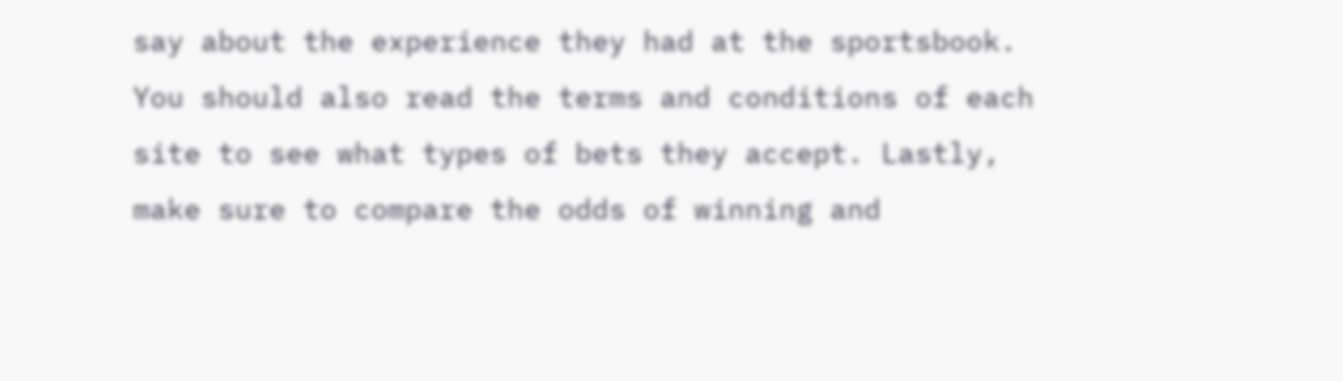say about the experience they had at the sportsbook. You should also read the terms and conditions of each site to see what types of bets they accept. Lastly, make sure to compare the odds of winning and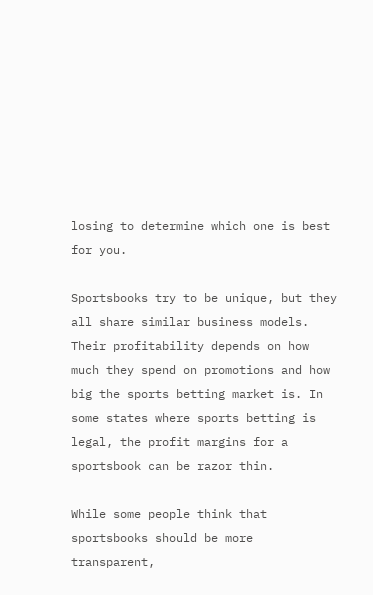losing to determine which one is best for you.

Sportsbooks try to be unique, but they all share similar business models. Their profitability depends on how much they spend on promotions and how big the sports betting market is. In some states where sports betting is legal, the profit margins for a sportsbook can be razor thin.

While some people think that sportsbooks should be more transparent,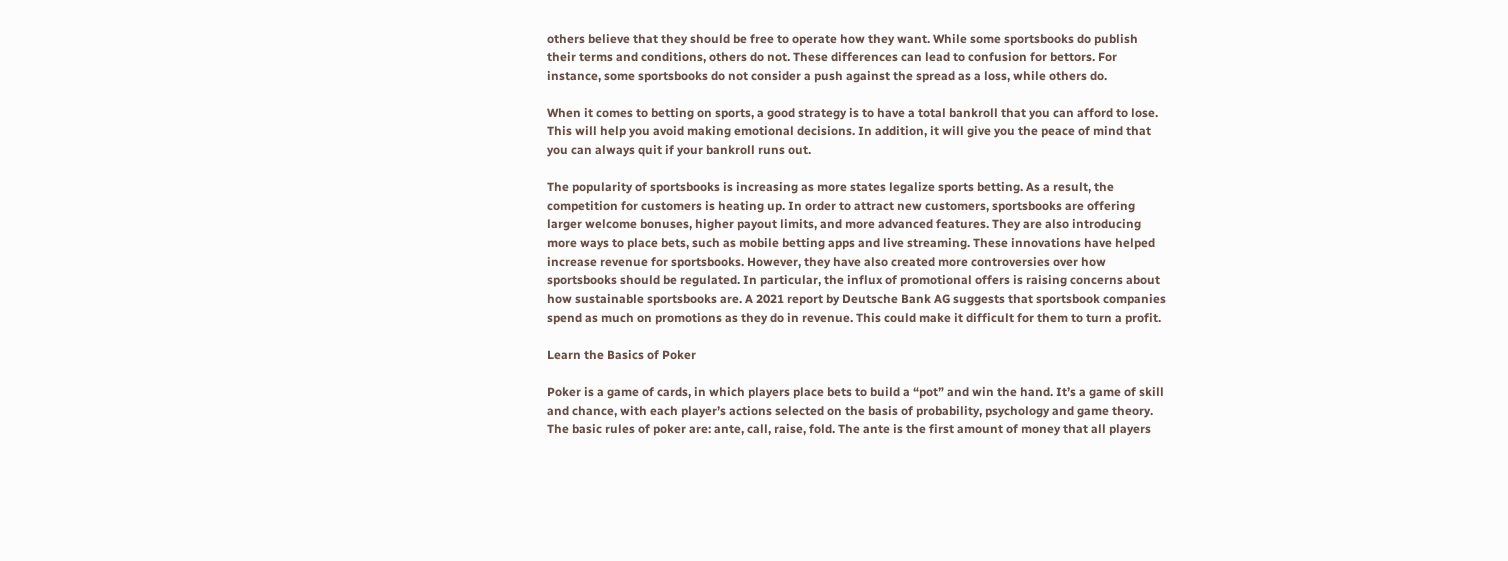others believe that they should be free to operate how they want. While some sportsbooks do publish their terms and conditions, others do not. These differences can lead to confusion for bettors. For instance, some sportsbooks do not consider a push against the spread as a loss, while others do.

When it comes to betting on sports, a good strategy is to have a total bankroll that you can afford to lose. This will help you avoid making emotional decisions. In addition, it will give you the peace of mind that you can always quit if your bankroll runs out.

The popularity of sportsbooks is increasing as more states legalize sports betting. As a result, the competition for customers is heating up. In order to attract new customers, sportsbooks are offering larger welcome bonuses, higher payout limits, and more advanced features. They are also introducing more ways to place bets, such as mobile betting apps and live streaming. These innovations have helped increase revenue for sportsbooks. However, they have also created more controversies over how sportsbooks should be regulated. In particular, the influx of promotional offers is raising concerns about how sustainable sportsbooks are. A 2021 report by Deutsche Bank AG suggests that sportsbook companies spend as much on promotions as they do in revenue. This could make it difficult for them to turn a profit.

Learn the Basics of Poker

Poker is a game of cards, in which players place bets to build a “pot” and win the hand. It’s a game of skill and chance, with each player’s actions selected on the basis of probability, psychology and game theory. The basic rules of poker are: ante, call, raise, fold. The ante is the first amount of money that all players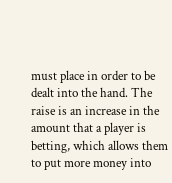must place in order to be dealt into the hand. The raise is an increase in the amount that a player is betting, which allows them to put more money into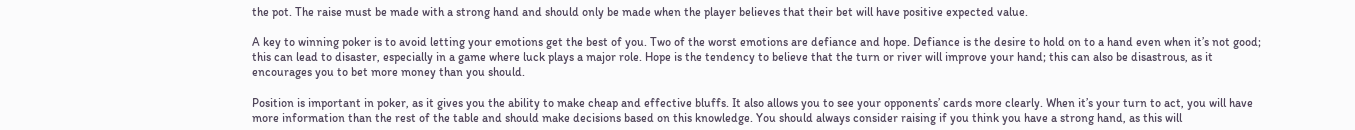the pot. The raise must be made with a strong hand and should only be made when the player believes that their bet will have positive expected value.

A key to winning poker is to avoid letting your emotions get the best of you. Two of the worst emotions are defiance and hope. Defiance is the desire to hold on to a hand even when it’s not good; this can lead to disaster, especially in a game where luck plays a major role. Hope is the tendency to believe that the turn or river will improve your hand; this can also be disastrous, as it encourages you to bet more money than you should.

Position is important in poker, as it gives you the ability to make cheap and effective bluffs. It also allows you to see your opponents’ cards more clearly. When it’s your turn to act, you will have more information than the rest of the table and should make decisions based on this knowledge. You should always consider raising if you think you have a strong hand, as this will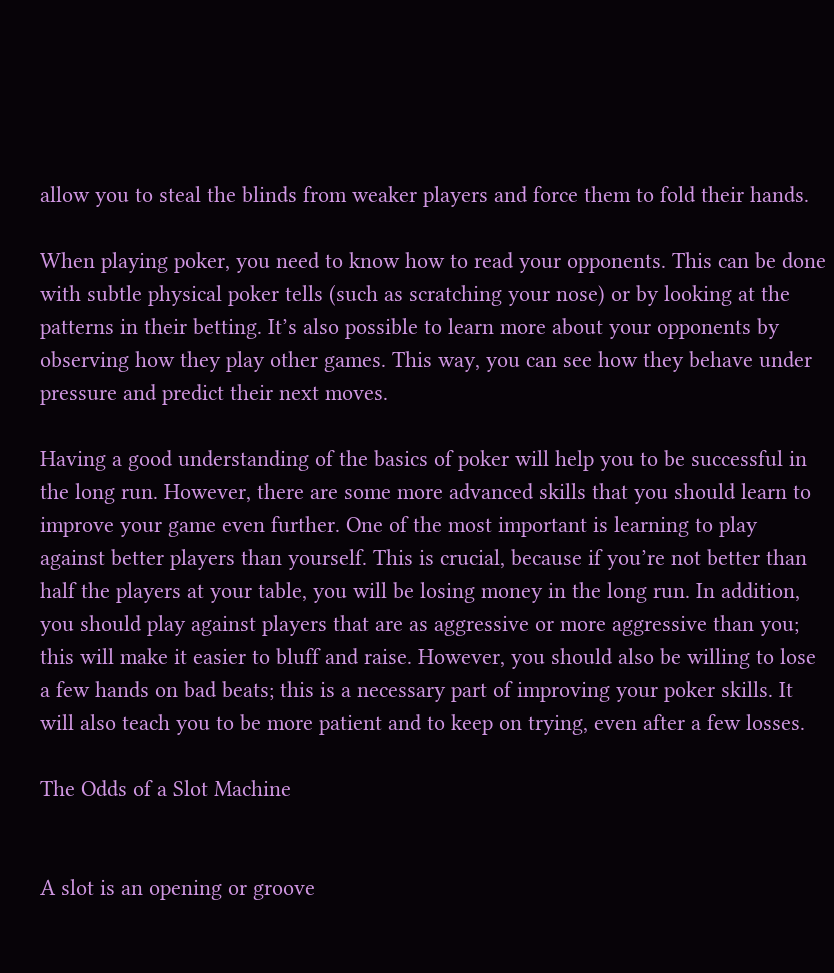allow you to steal the blinds from weaker players and force them to fold their hands.

When playing poker, you need to know how to read your opponents. This can be done with subtle physical poker tells (such as scratching your nose) or by looking at the patterns in their betting. It’s also possible to learn more about your opponents by observing how they play other games. This way, you can see how they behave under pressure and predict their next moves.

Having a good understanding of the basics of poker will help you to be successful in the long run. However, there are some more advanced skills that you should learn to improve your game even further. One of the most important is learning to play against better players than yourself. This is crucial, because if you’re not better than half the players at your table, you will be losing money in the long run. In addition, you should play against players that are as aggressive or more aggressive than you; this will make it easier to bluff and raise. However, you should also be willing to lose a few hands on bad beats; this is a necessary part of improving your poker skills. It will also teach you to be more patient and to keep on trying, even after a few losses.

The Odds of a Slot Machine


A slot is an opening or groove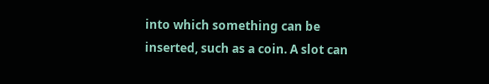into which something can be inserted, such as a coin. A slot can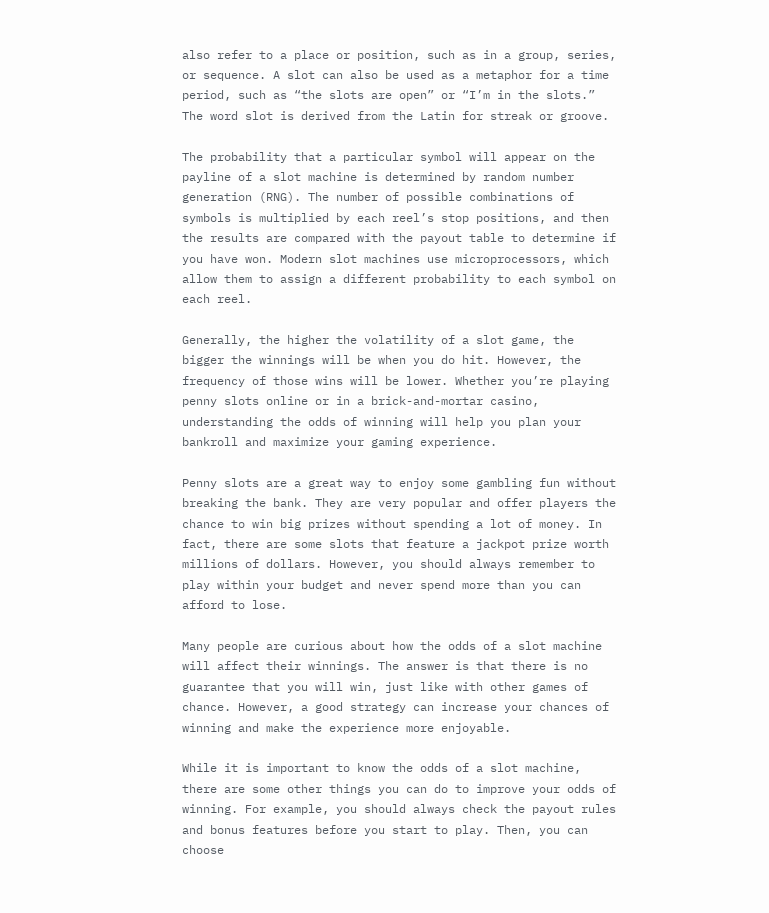also refer to a place or position, such as in a group, series, or sequence. A slot can also be used as a metaphor for a time period, such as “the slots are open” or “I’m in the slots.” The word slot is derived from the Latin for streak or groove.

The probability that a particular symbol will appear on the payline of a slot machine is determined by random number generation (RNG). The number of possible combinations of symbols is multiplied by each reel’s stop positions, and then the results are compared with the payout table to determine if you have won. Modern slot machines use microprocessors, which allow them to assign a different probability to each symbol on each reel.

Generally, the higher the volatility of a slot game, the bigger the winnings will be when you do hit. However, the frequency of those wins will be lower. Whether you’re playing penny slots online or in a brick-and-mortar casino, understanding the odds of winning will help you plan your bankroll and maximize your gaming experience.

Penny slots are a great way to enjoy some gambling fun without breaking the bank. They are very popular and offer players the chance to win big prizes without spending a lot of money. In fact, there are some slots that feature a jackpot prize worth millions of dollars. However, you should always remember to play within your budget and never spend more than you can afford to lose.

Many people are curious about how the odds of a slot machine will affect their winnings. The answer is that there is no guarantee that you will win, just like with other games of chance. However, a good strategy can increase your chances of winning and make the experience more enjoyable.

While it is important to know the odds of a slot machine, there are some other things you can do to improve your odds of winning. For example, you should always check the payout rules and bonus features before you start to play. Then, you can choose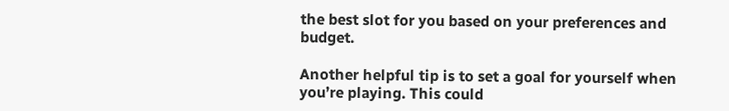the best slot for you based on your preferences and budget.

Another helpful tip is to set a goal for yourself when you’re playing. This could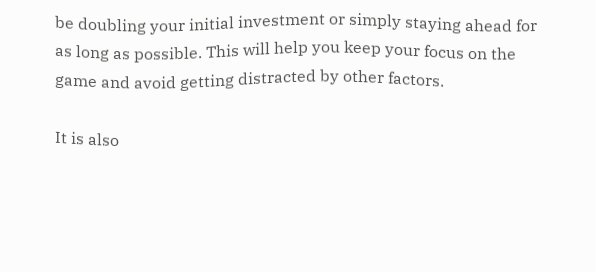be doubling your initial investment or simply staying ahead for as long as possible. This will help you keep your focus on the game and avoid getting distracted by other factors.

It is also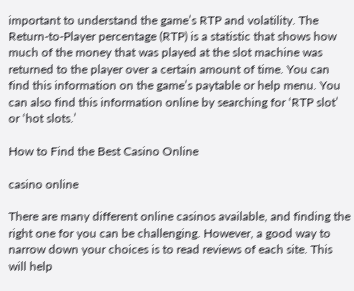important to understand the game’s RTP and volatility. The Return-to-Player percentage (RTP) is a statistic that shows how much of the money that was played at the slot machine was returned to the player over a certain amount of time. You can find this information on the game’s paytable or help menu. You can also find this information online by searching for ‘RTP slot’ or ‘hot slots.’

How to Find the Best Casino Online

casino online

There are many different online casinos available, and finding the right one for you can be challenging. However, a good way to narrow down your choices is to read reviews of each site. This will help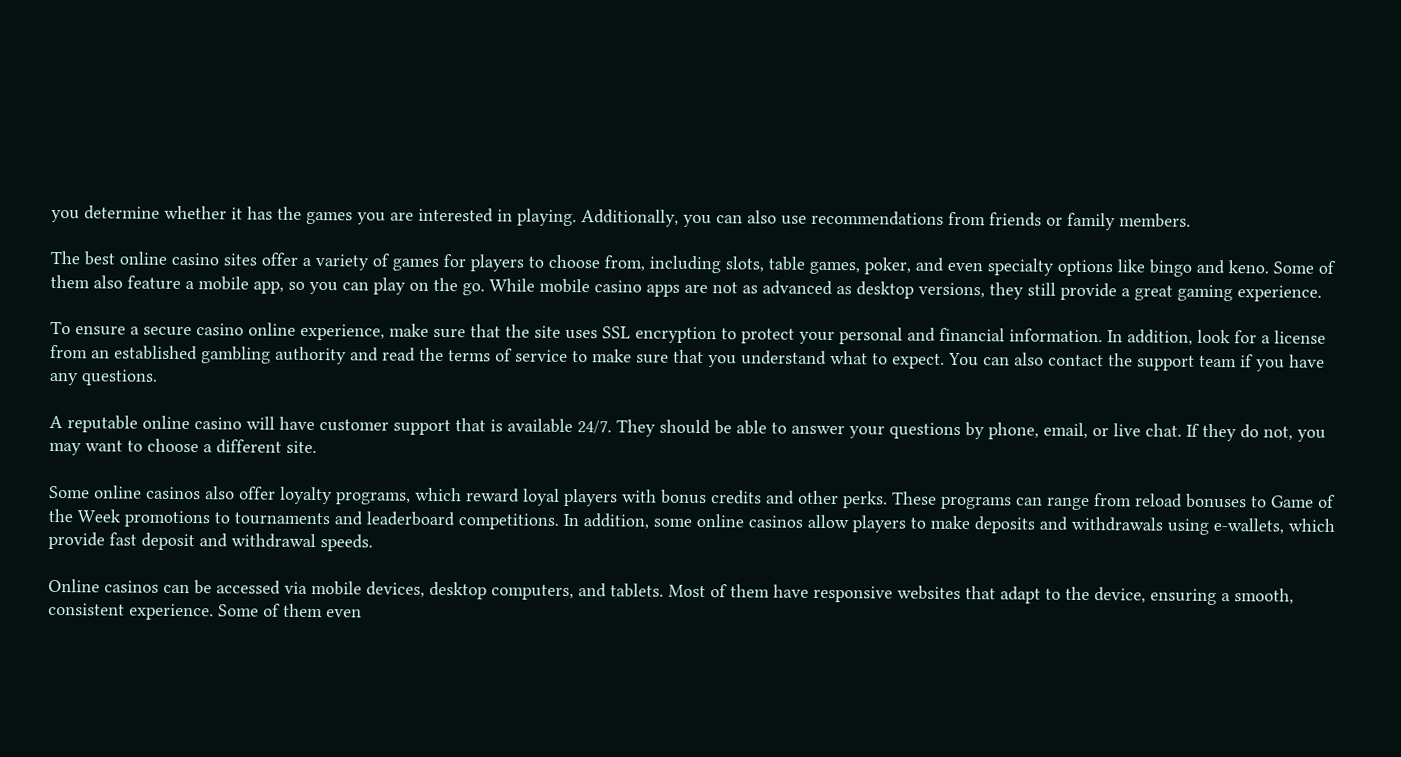you determine whether it has the games you are interested in playing. Additionally, you can also use recommendations from friends or family members.

The best online casino sites offer a variety of games for players to choose from, including slots, table games, poker, and even specialty options like bingo and keno. Some of them also feature a mobile app, so you can play on the go. While mobile casino apps are not as advanced as desktop versions, they still provide a great gaming experience.

To ensure a secure casino online experience, make sure that the site uses SSL encryption to protect your personal and financial information. In addition, look for a license from an established gambling authority and read the terms of service to make sure that you understand what to expect. You can also contact the support team if you have any questions.

A reputable online casino will have customer support that is available 24/7. They should be able to answer your questions by phone, email, or live chat. If they do not, you may want to choose a different site.

Some online casinos also offer loyalty programs, which reward loyal players with bonus credits and other perks. These programs can range from reload bonuses to Game of the Week promotions to tournaments and leaderboard competitions. In addition, some online casinos allow players to make deposits and withdrawals using e-wallets, which provide fast deposit and withdrawal speeds.

Online casinos can be accessed via mobile devices, desktop computers, and tablets. Most of them have responsive websites that adapt to the device, ensuring a smooth, consistent experience. Some of them even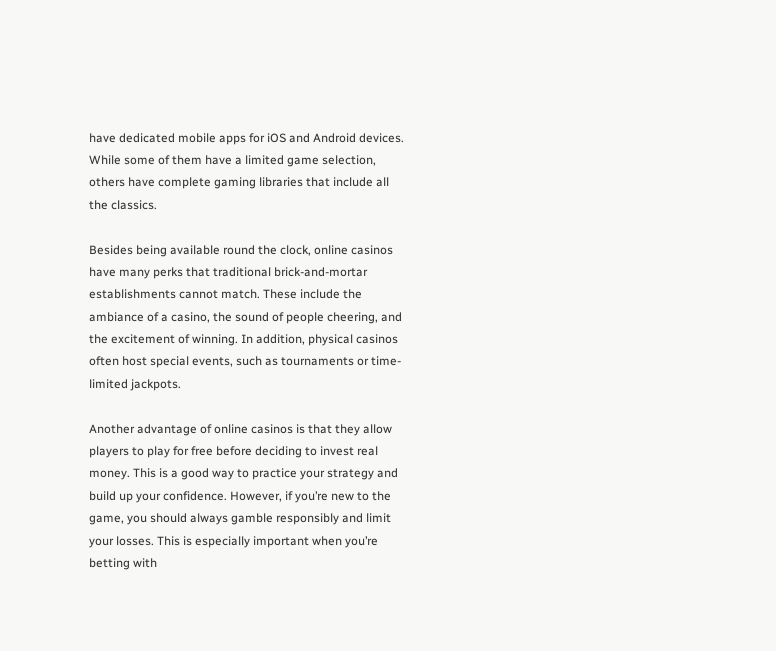have dedicated mobile apps for iOS and Android devices. While some of them have a limited game selection, others have complete gaming libraries that include all the classics.

Besides being available round the clock, online casinos have many perks that traditional brick-and-mortar establishments cannot match. These include the ambiance of a casino, the sound of people cheering, and the excitement of winning. In addition, physical casinos often host special events, such as tournaments or time-limited jackpots.

Another advantage of online casinos is that they allow players to play for free before deciding to invest real money. This is a good way to practice your strategy and build up your confidence. However, if you’re new to the game, you should always gamble responsibly and limit your losses. This is especially important when you’re betting with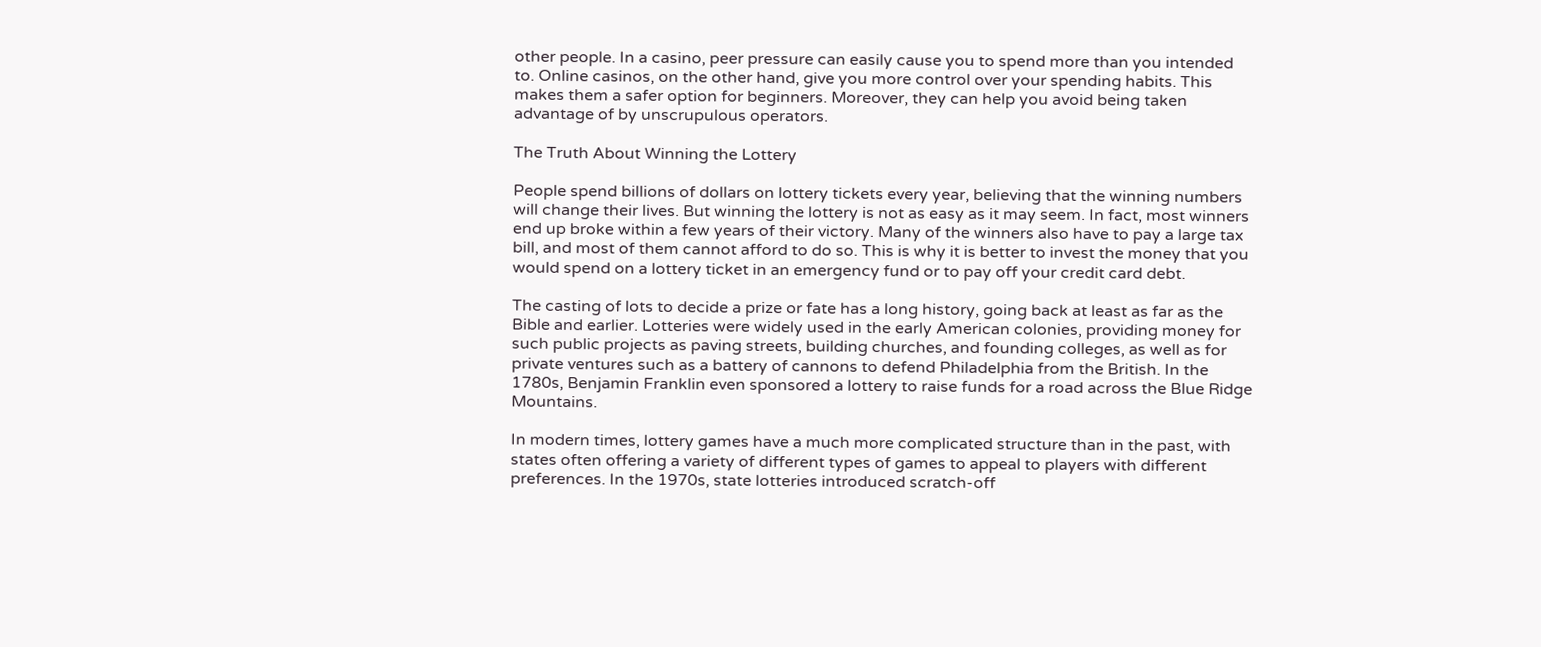other people. In a casino, peer pressure can easily cause you to spend more than you intended to. Online casinos, on the other hand, give you more control over your spending habits. This makes them a safer option for beginners. Moreover, they can help you avoid being taken advantage of by unscrupulous operators.

The Truth About Winning the Lottery

People spend billions of dollars on lottery tickets every year, believing that the winning numbers will change their lives. But winning the lottery is not as easy as it may seem. In fact, most winners end up broke within a few years of their victory. Many of the winners also have to pay a large tax bill, and most of them cannot afford to do so. This is why it is better to invest the money that you would spend on a lottery ticket in an emergency fund or to pay off your credit card debt.

The casting of lots to decide a prize or fate has a long history, going back at least as far as the Bible and earlier. Lotteries were widely used in the early American colonies, providing money for such public projects as paving streets, building churches, and founding colleges, as well as for private ventures such as a battery of cannons to defend Philadelphia from the British. In the 1780s, Benjamin Franklin even sponsored a lottery to raise funds for a road across the Blue Ridge Mountains.

In modern times, lottery games have a much more complicated structure than in the past, with states often offering a variety of different types of games to appeal to players with different preferences. In the 1970s, state lotteries introduced scratch-off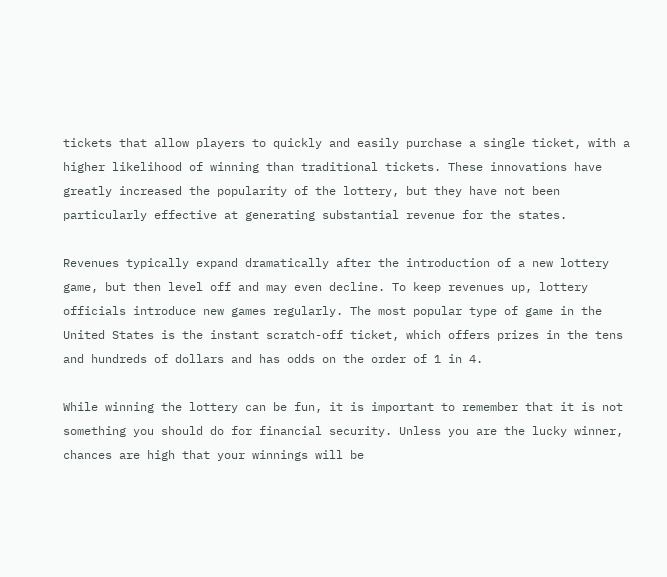tickets that allow players to quickly and easily purchase a single ticket, with a higher likelihood of winning than traditional tickets. These innovations have greatly increased the popularity of the lottery, but they have not been particularly effective at generating substantial revenue for the states.

Revenues typically expand dramatically after the introduction of a new lottery game, but then level off and may even decline. To keep revenues up, lottery officials introduce new games regularly. The most popular type of game in the United States is the instant scratch-off ticket, which offers prizes in the tens and hundreds of dollars and has odds on the order of 1 in 4.

While winning the lottery can be fun, it is important to remember that it is not something you should do for financial security. Unless you are the lucky winner, chances are high that your winnings will be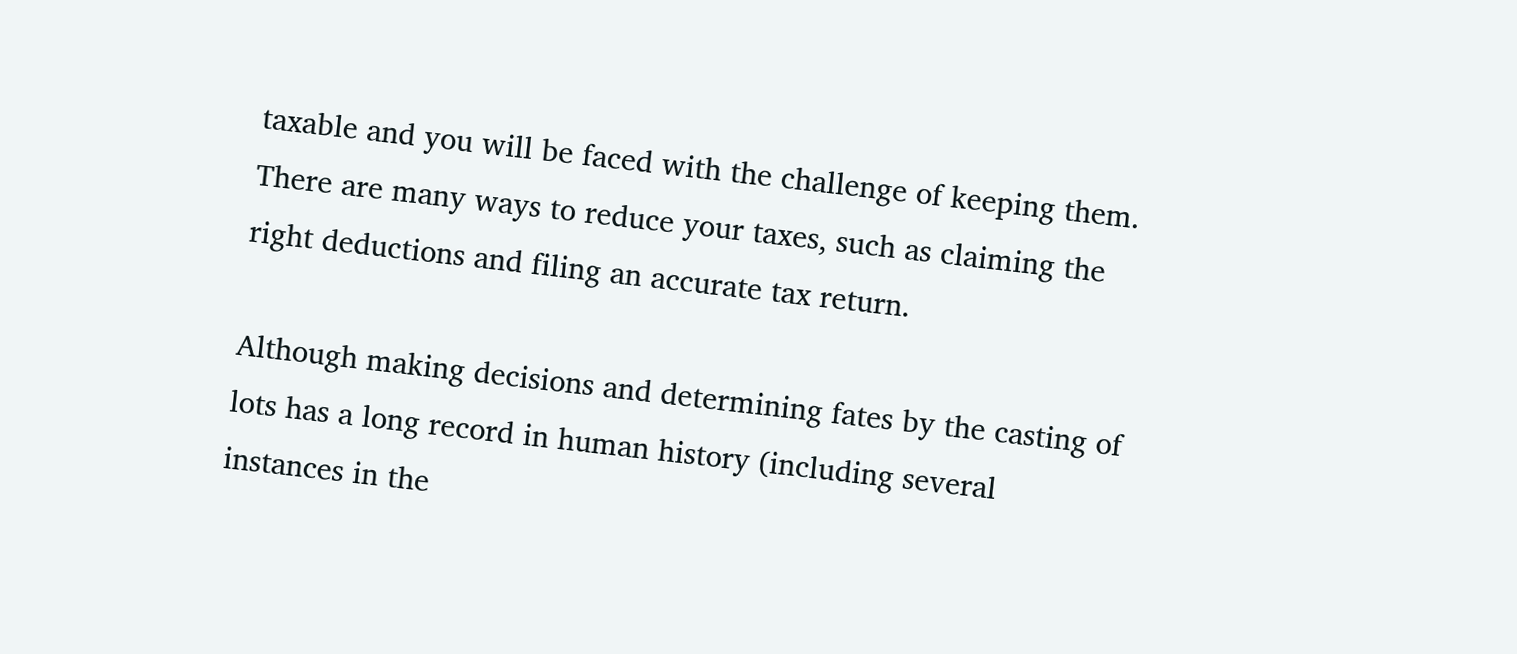taxable and you will be faced with the challenge of keeping them. There are many ways to reduce your taxes, such as claiming the right deductions and filing an accurate tax return.

Although making decisions and determining fates by the casting of lots has a long record in human history (including several instances in the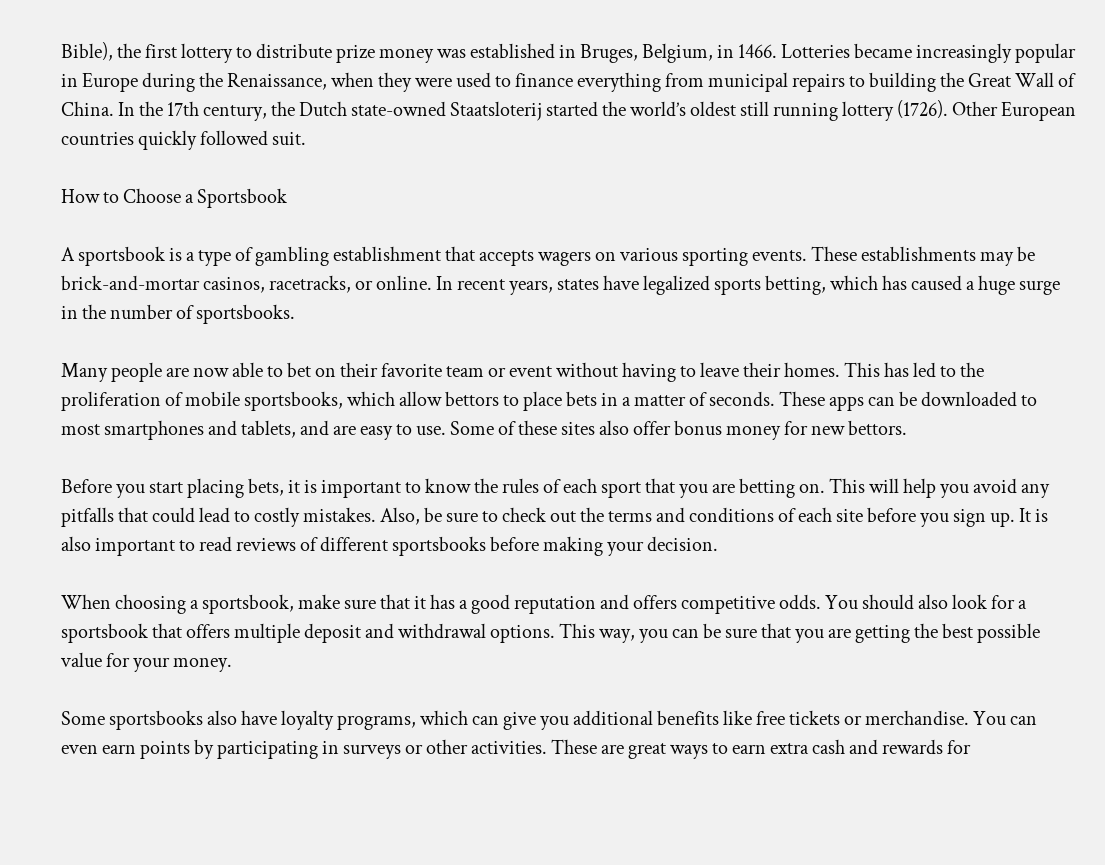Bible), the first lottery to distribute prize money was established in Bruges, Belgium, in 1466. Lotteries became increasingly popular in Europe during the Renaissance, when they were used to finance everything from municipal repairs to building the Great Wall of China. In the 17th century, the Dutch state-owned Staatsloterij started the world’s oldest still running lottery (1726). Other European countries quickly followed suit.

How to Choose a Sportsbook

A sportsbook is a type of gambling establishment that accepts wagers on various sporting events. These establishments may be brick-and-mortar casinos, racetracks, or online. In recent years, states have legalized sports betting, which has caused a huge surge in the number of sportsbooks.

Many people are now able to bet on their favorite team or event without having to leave their homes. This has led to the proliferation of mobile sportsbooks, which allow bettors to place bets in a matter of seconds. These apps can be downloaded to most smartphones and tablets, and are easy to use. Some of these sites also offer bonus money for new bettors.

Before you start placing bets, it is important to know the rules of each sport that you are betting on. This will help you avoid any pitfalls that could lead to costly mistakes. Also, be sure to check out the terms and conditions of each site before you sign up. It is also important to read reviews of different sportsbooks before making your decision.

When choosing a sportsbook, make sure that it has a good reputation and offers competitive odds. You should also look for a sportsbook that offers multiple deposit and withdrawal options. This way, you can be sure that you are getting the best possible value for your money.

Some sportsbooks also have loyalty programs, which can give you additional benefits like free tickets or merchandise. You can even earn points by participating in surveys or other activities. These are great ways to earn extra cash and rewards for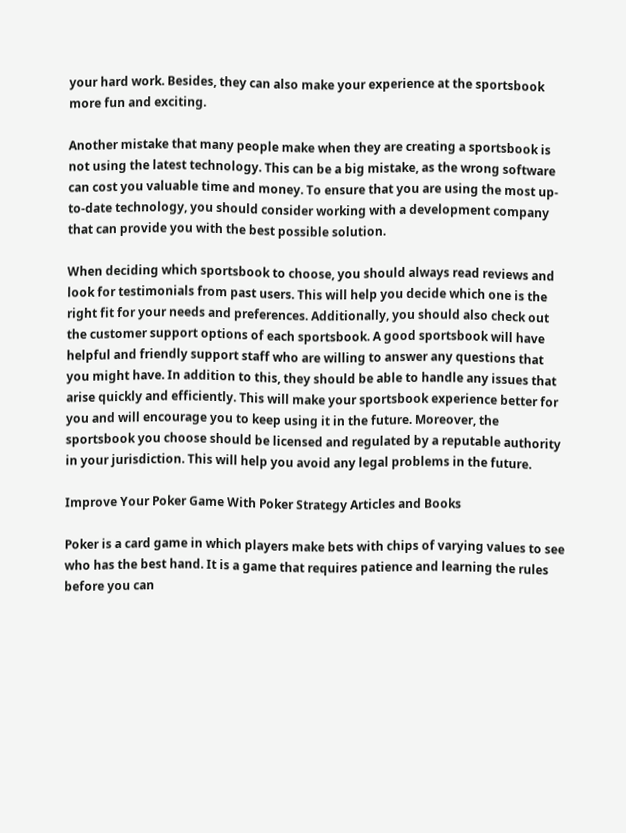your hard work. Besides, they can also make your experience at the sportsbook more fun and exciting.

Another mistake that many people make when they are creating a sportsbook is not using the latest technology. This can be a big mistake, as the wrong software can cost you valuable time and money. To ensure that you are using the most up-to-date technology, you should consider working with a development company that can provide you with the best possible solution.

When deciding which sportsbook to choose, you should always read reviews and look for testimonials from past users. This will help you decide which one is the right fit for your needs and preferences. Additionally, you should also check out the customer support options of each sportsbook. A good sportsbook will have helpful and friendly support staff who are willing to answer any questions that you might have. In addition to this, they should be able to handle any issues that arise quickly and efficiently. This will make your sportsbook experience better for you and will encourage you to keep using it in the future. Moreover, the sportsbook you choose should be licensed and regulated by a reputable authority in your jurisdiction. This will help you avoid any legal problems in the future.

Improve Your Poker Game With Poker Strategy Articles and Books

Poker is a card game in which players make bets with chips of varying values to see who has the best hand. It is a game that requires patience and learning the rules before you can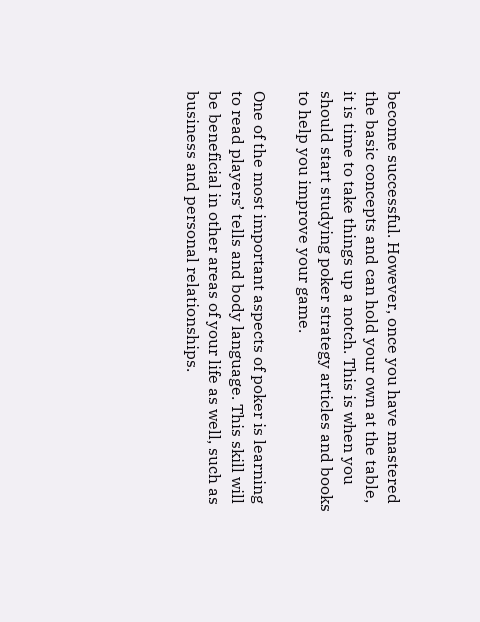become successful. However, once you have mastered the basic concepts and can hold your own at the table, it is time to take things up a notch. This is when you should start studying poker strategy articles and books to help you improve your game.

One of the most important aspects of poker is learning to read players’ tells and body language. This skill will be beneficial in other areas of your life as well, such as business and personal relationships.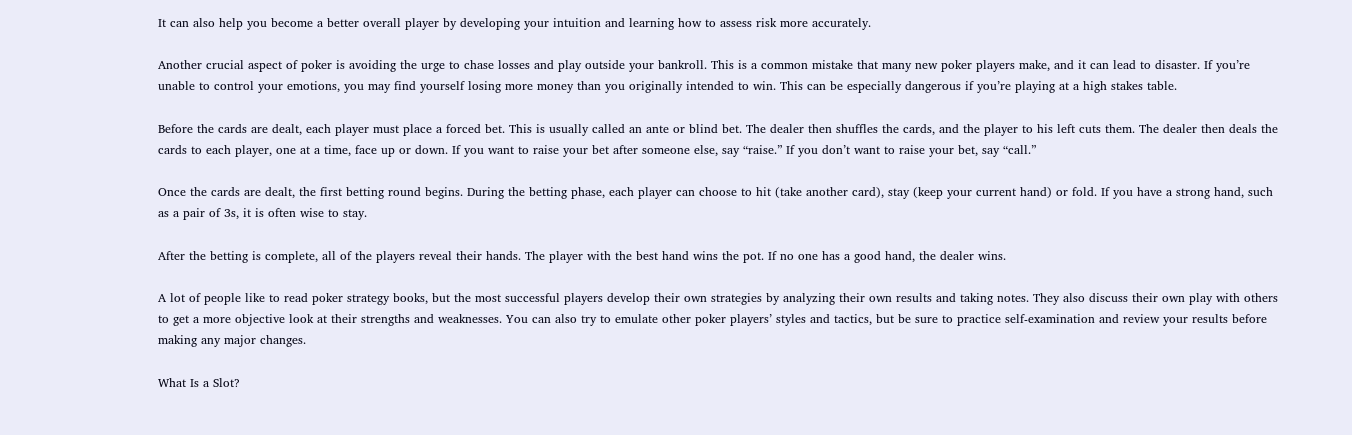It can also help you become a better overall player by developing your intuition and learning how to assess risk more accurately.

Another crucial aspect of poker is avoiding the urge to chase losses and play outside your bankroll. This is a common mistake that many new poker players make, and it can lead to disaster. If you’re unable to control your emotions, you may find yourself losing more money than you originally intended to win. This can be especially dangerous if you’re playing at a high stakes table.

Before the cards are dealt, each player must place a forced bet. This is usually called an ante or blind bet. The dealer then shuffles the cards, and the player to his left cuts them. The dealer then deals the cards to each player, one at a time, face up or down. If you want to raise your bet after someone else, say “raise.” If you don’t want to raise your bet, say “call.”

Once the cards are dealt, the first betting round begins. During the betting phase, each player can choose to hit (take another card), stay (keep your current hand) or fold. If you have a strong hand, such as a pair of 3s, it is often wise to stay.

After the betting is complete, all of the players reveal their hands. The player with the best hand wins the pot. If no one has a good hand, the dealer wins.

A lot of people like to read poker strategy books, but the most successful players develop their own strategies by analyzing their own results and taking notes. They also discuss their own play with others to get a more objective look at their strengths and weaknesses. You can also try to emulate other poker players’ styles and tactics, but be sure to practice self-examination and review your results before making any major changes.

What Is a Slot?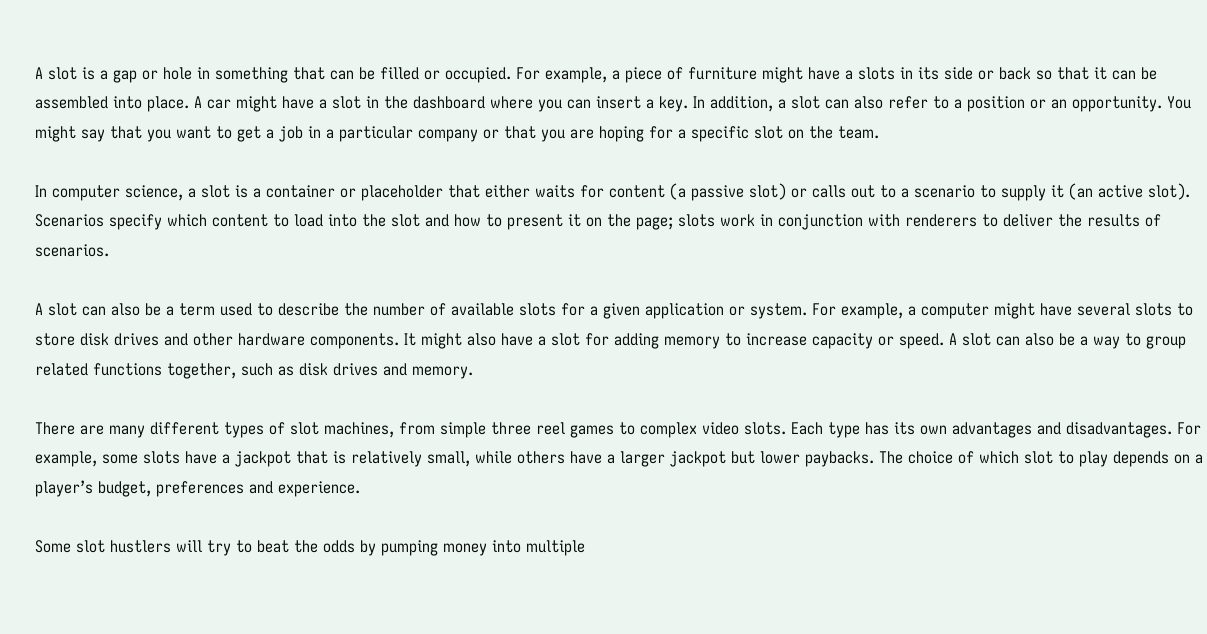A slot is a gap or hole in something that can be filled or occupied. For example, a piece of furniture might have a slots in its side or back so that it can be assembled into place. A car might have a slot in the dashboard where you can insert a key. In addition, a slot can also refer to a position or an opportunity. You might say that you want to get a job in a particular company or that you are hoping for a specific slot on the team.

In computer science, a slot is a container or placeholder that either waits for content (a passive slot) or calls out to a scenario to supply it (an active slot). Scenarios specify which content to load into the slot and how to present it on the page; slots work in conjunction with renderers to deliver the results of scenarios.

A slot can also be a term used to describe the number of available slots for a given application or system. For example, a computer might have several slots to store disk drives and other hardware components. It might also have a slot for adding memory to increase capacity or speed. A slot can also be a way to group related functions together, such as disk drives and memory.

There are many different types of slot machines, from simple three reel games to complex video slots. Each type has its own advantages and disadvantages. For example, some slots have a jackpot that is relatively small, while others have a larger jackpot but lower paybacks. The choice of which slot to play depends on a player’s budget, preferences and experience.

Some slot hustlers will try to beat the odds by pumping money into multiple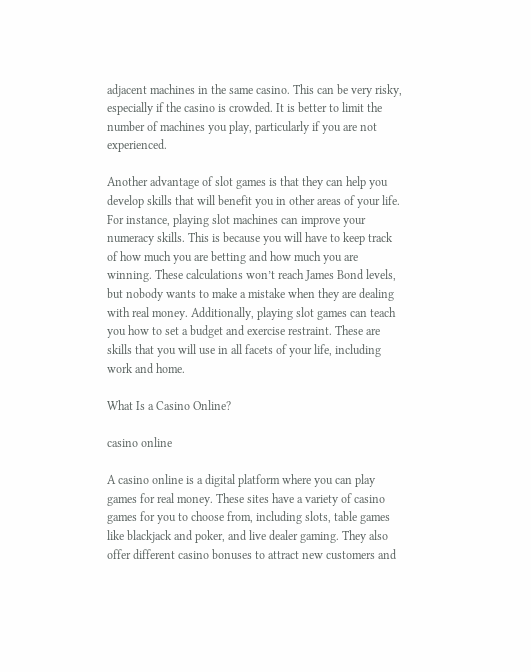adjacent machines in the same casino. This can be very risky, especially if the casino is crowded. It is better to limit the number of machines you play, particularly if you are not experienced.

Another advantage of slot games is that they can help you develop skills that will benefit you in other areas of your life. For instance, playing slot machines can improve your numeracy skills. This is because you will have to keep track of how much you are betting and how much you are winning. These calculations won’t reach James Bond levels, but nobody wants to make a mistake when they are dealing with real money. Additionally, playing slot games can teach you how to set a budget and exercise restraint. These are skills that you will use in all facets of your life, including work and home.

What Is a Casino Online?

casino online

A casino online is a digital platform where you can play games for real money. These sites have a variety of casino games for you to choose from, including slots, table games like blackjack and poker, and live dealer gaming. They also offer different casino bonuses to attract new customers and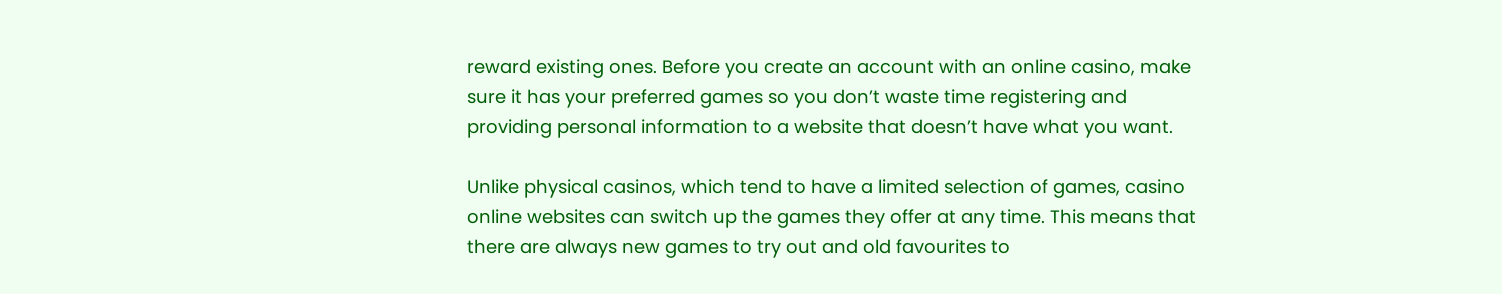reward existing ones. Before you create an account with an online casino, make sure it has your preferred games so you don’t waste time registering and providing personal information to a website that doesn’t have what you want.

Unlike physical casinos, which tend to have a limited selection of games, casino online websites can switch up the games they offer at any time. This means that there are always new games to try out and old favourites to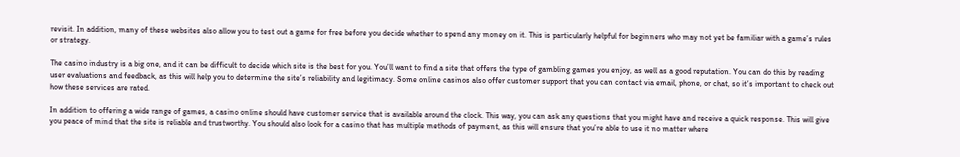revisit. In addition, many of these websites also allow you to test out a game for free before you decide whether to spend any money on it. This is particularly helpful for beginners who may not yet be familiar with a game’s rules or strategy.

The casino industry is a big one, and it can be difficult to decide which site is the best for you. You’ll want to find a site that offers the type of gambling games you enjoy, as well as a good reputation. You can do this by reading user evaluations and feedback, as this will help you to determine the site’s reliability and legitimacy. Some online casinos also offer customer support that you can contact via email, phone, or chat, so it’s important to check out how these services are rated.

In addition to offering a wide range of games, a casino online should have customer service that is available around the clock. This way, you can ask any questions that you might have and receive a quick response. This will give you peace of mind that the site is reliable and trustworthy. You should also look for a casino that has multiple methods of payment, as this will ensure that you’re able to use it no matter where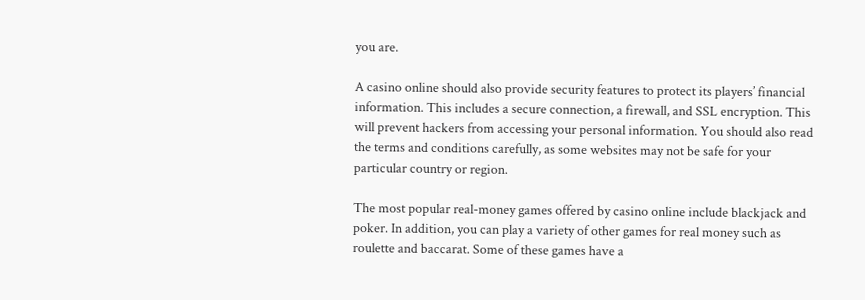you are.

A casino online should also provide security features to protect its players’ financial information. This includes a secure connection, a firewall, and SSL encryption. This will prevent hackers from accessing your personal information. You should also read the terms and conditions carefully, as some websites may not be safe for your particular country or region.

The most popular real-money games offered by casino online include blackjack and poker. In addition, you can play a variety of other games for real money such as roulette and baccarat. Some of these games have a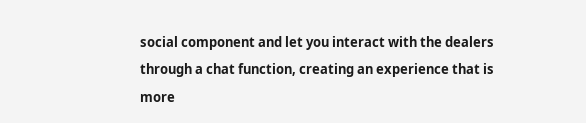social component and let you interact with the dealers through a chat function, creating an experience that is more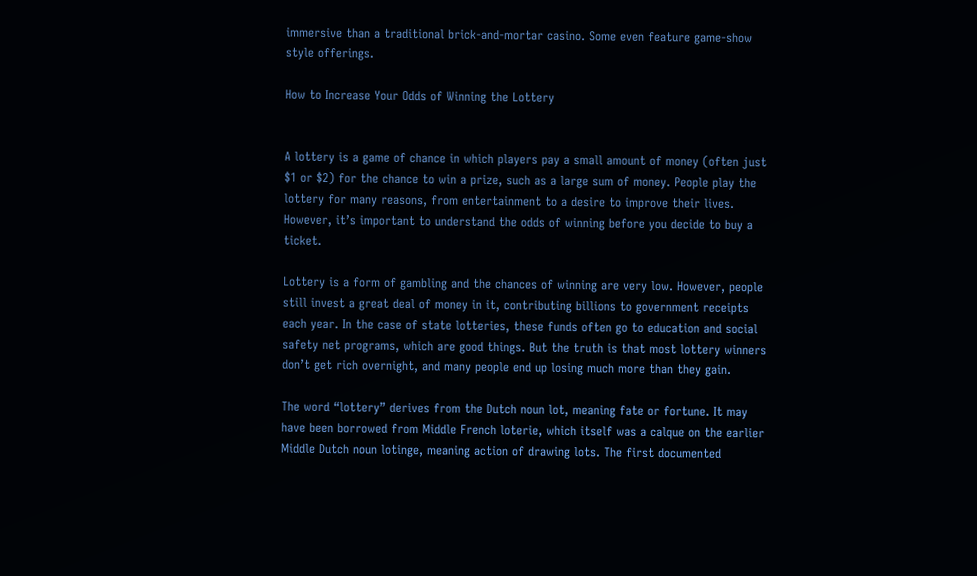immersive than a traditional brick-and-mortar casino. Some even feature game-show style offerings.

How to Increase Your Odds of Winning the Lottery


A lottery is a game of chance in which players pay a small amount of money (often just $1 or $2) for the chance to win a prize, such as a large sum of money. People play the lottery for many reasons, from entertainment to a desire to improve their lives. However, it’s important to understand the odds of winning before you decide to buy a ticket.

Lottery is a form of gambling and the chances of winning are very low. However, people still invest a great deal of money in it, contributing billions to government receipts each year. In the case of state lotteries, these funds often go to education and social safety net programs, which are good things. But the truth is that most lottery winners don’t get rich overnight, and many people end up losing much more than they gain.

The word “lottery” derives from the Dutch noun lot, meaning fate or fortune. It may have been borrowed from Middle French loterie, which itself was a calque on the earlier Middle Dutch noun lotinge, meaning action of drawing lots. The first documented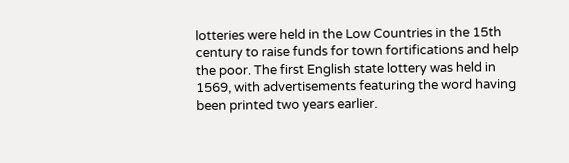lotteries were held in the Low Countries in the 15th century to raise funds for town fortifications and help the poor. The first English state lottery was held in 1569, with advertisements featuring the word having been printed two years earlier.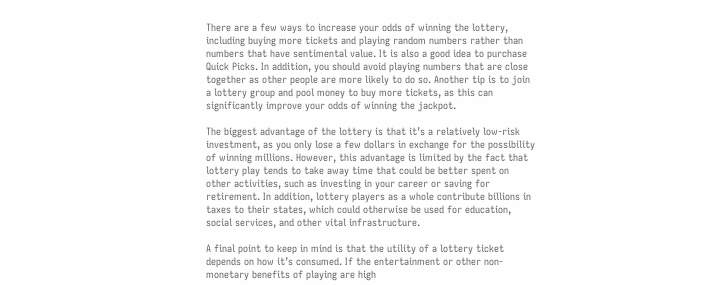There are a few ways to increase your odds of winning the lottery, including buying more tickets and playing random numbers rather than numbers that have sentimental value. It is also a good idea to purchase Quick Picks. In addition, you should avoid playing numbers that are close together as other people are more likely to do so. Another tip is to join a lottery group and pool money to buy more tickets, as this can significantly improve your odds of winning the jackpot.

The biggest advantage of the lottery is that it’s a relatively low-risk investment, as you only lose a few dollars in exchange for the possibility of winning millions. However, this advantage is limited by the fact that lottery play tends to take away time that could be better spent on other activities, such as investing in your career or saving for retirement. In addition, lottery players as a whole contribute billions in taxes to their states, which could otherwise be used for education, social services, and other vital infrastructure.

A final point to keep in mind is that the utility of a lottery ticket depends on how it’s consumed. If the entertainment or other non-monetary benefits of playing are high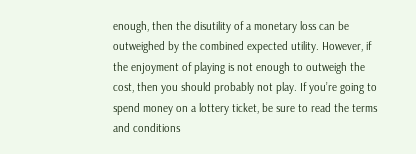enough, then the disutility of a monetary loss can be outweighed by the combined expected utility. However, if the enjoyment of playing is not enough to outweigh the cost, then you should probably not play. If you’re going to spend money on a lottery ticket, be sure to read the terms and conditions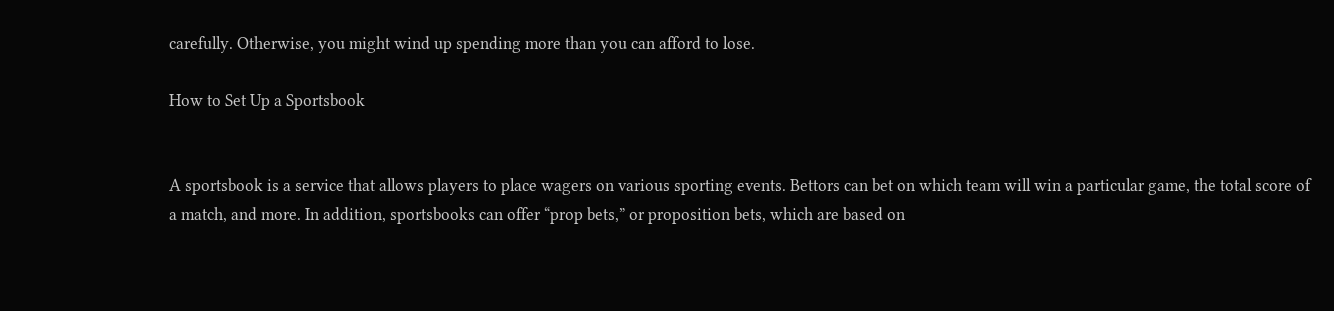carefully. Otherwise, you might wind up spending more than you can afford to lose.

How to Set Up a Sportsbook


A sportsbook is a service that allows players to place wagers on various sporting events. Bettors can bet on which team will win a particular game, the total score of a match, and more. In addition, sportsbooks can offer “prop bets,” or proposition bets, which are based on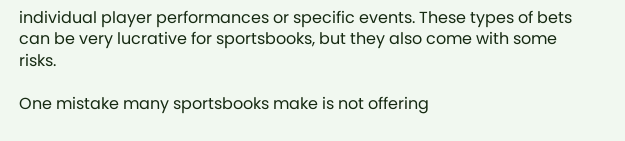individual player performances or specific events. These types of bets can be very lucrative for sportsbooks, but they also come with some risks.

One mistake many sportsbooks make is not offering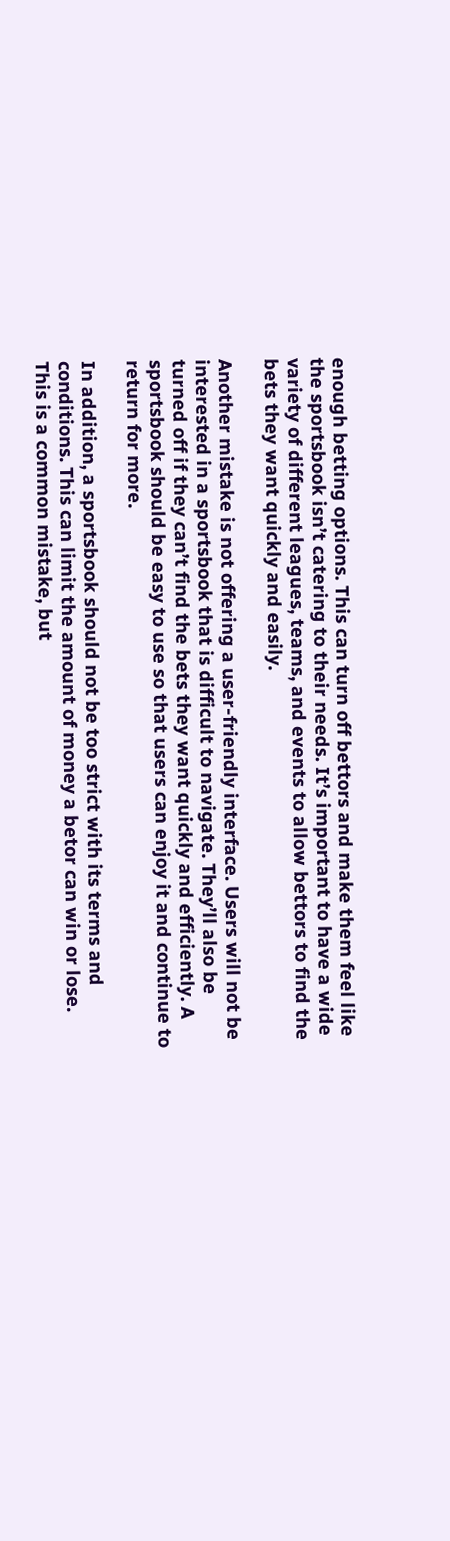enough betting options. This can turn off bettors and make them feel like the sportsbook isn’t catering to their needs. It’s important to have a wide variety of different leagues, teams, and events to allow bettors to find the bets they want quickly and easily.

Another mistake is not offering a user-friendly interface. Users will not be interested in a sportsbook that is difficult to navigate. They’ll also be turned off if they can’t find the bets they want quickly and efficiently. A sportsbook should be easy to use so that users can enjoy it and continue to return for more.

In addition, a sportsbook should not be too strict with its terms and conditions. This can limit the amount of money a betor can win or lose. This is a common mistake, but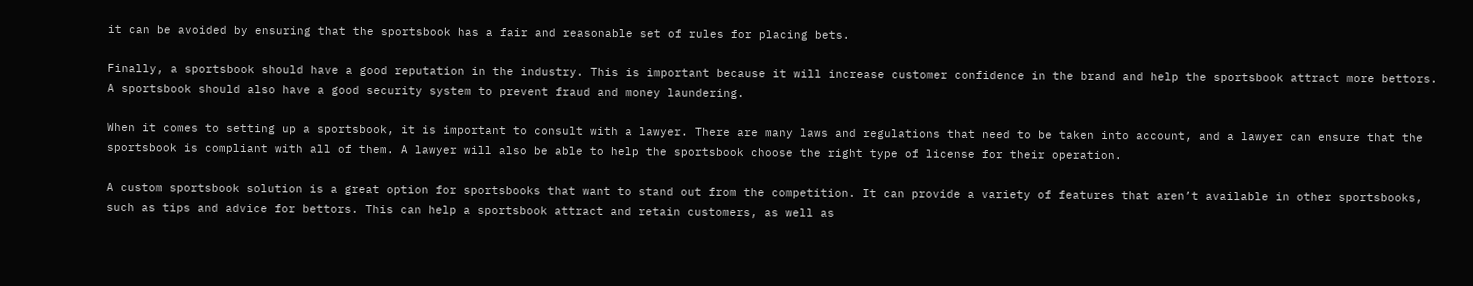it can be avoided by ensuring that the sportsbook has a fair and reasonable set of rules for placing bets.

Finally, a sportsbook should have a good reputation in the industry. This is important because it will increase customer confidence in the brand and help the sportsbook attract more bettors. A sportsbook should also have a good security system to prevent fraud and money laundering.

When it comes to setting up a sportsbook, it is important to consult with a lawyer. There are many laws and regulations that need to be taken into account, and a lawyer can ensure that the sportsbook is compliant with all of them. A lawyer will also be able to help the sportsbook choose the right type of license for their operation.

A custom sportsbook solution is a great option for sportsbooks that want to stand out from the competition. It can provide a variety of features that aren’t available in other sportsbooks, such as tips and advice for bettors. This can help a sportsbook attract and retain customers, as well as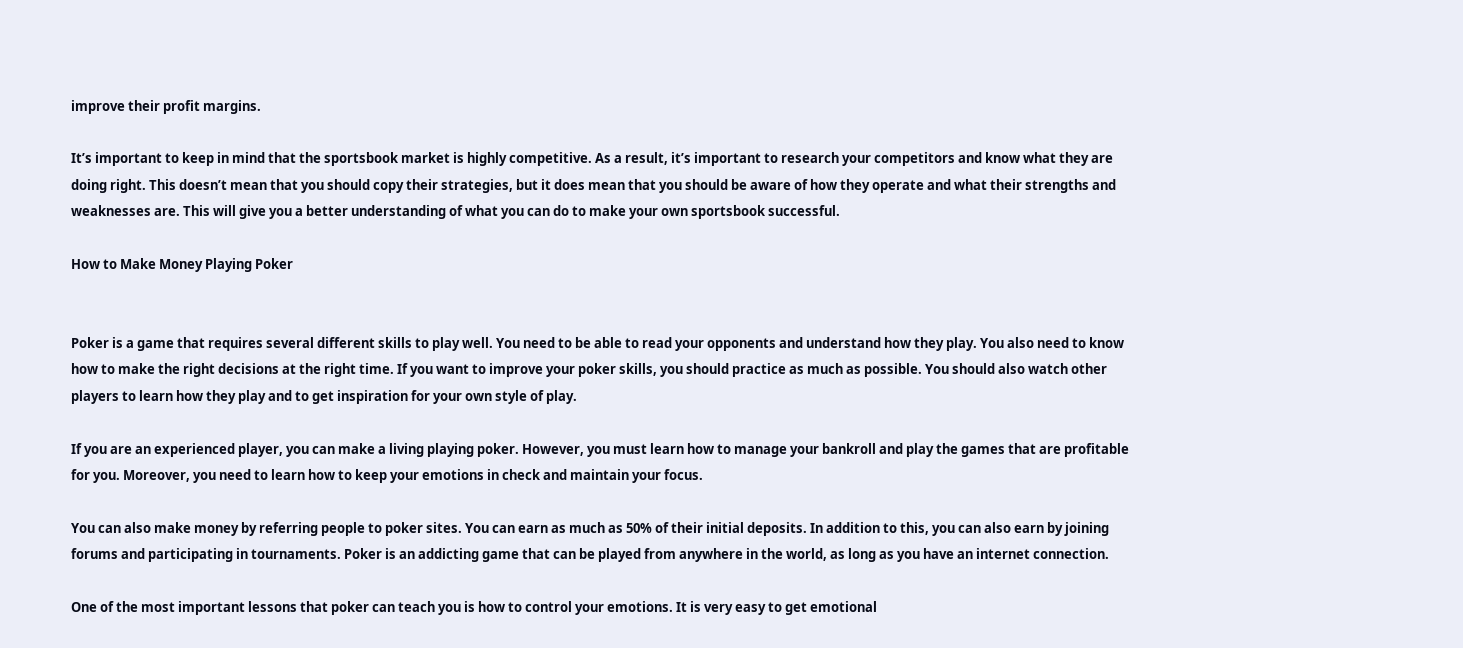improve their profit margins.

It’s important to keep in mind that the sportsbook market is highly competitive. As a result, it’s important to research your competitors and know what they are doing right. This doesn’t mean that you should copy their strategies, but it does mean that you should be aware of how they operate and what their strengths and weaknesses are. This will give you a better understanding of what you can do to make your own sportsbook successful.

How to Make Money Playing Poker


Poker is a game that requires several different skills to play well. You need to be able to read your opponents and understand how they play. You also need to know how to make the right decisions at the right time. If you want to improve your poker skills, you should practice as much as possible. You should also watch other players to learn how they play and to get inspiration for your own style of play.

If you are an experienced player, you can make a living playing poker. However, you must learn how to manage your bankroll and play the games that are profitable for you. Moreover, you need to learn how to keep your emotions in check and maintain your focus.

You can also make money by referring people to poker sites. You can earn as much as 50% of their initial deposits. In addition to this, you can also earn by joining forums and participating in tournaments. Poker is an addicting game that can be played from anywhere in the world, as long as you have an internet connection.

One of the most important lessons that poker can teach you is how to control your emotions. It is very easy to get emotional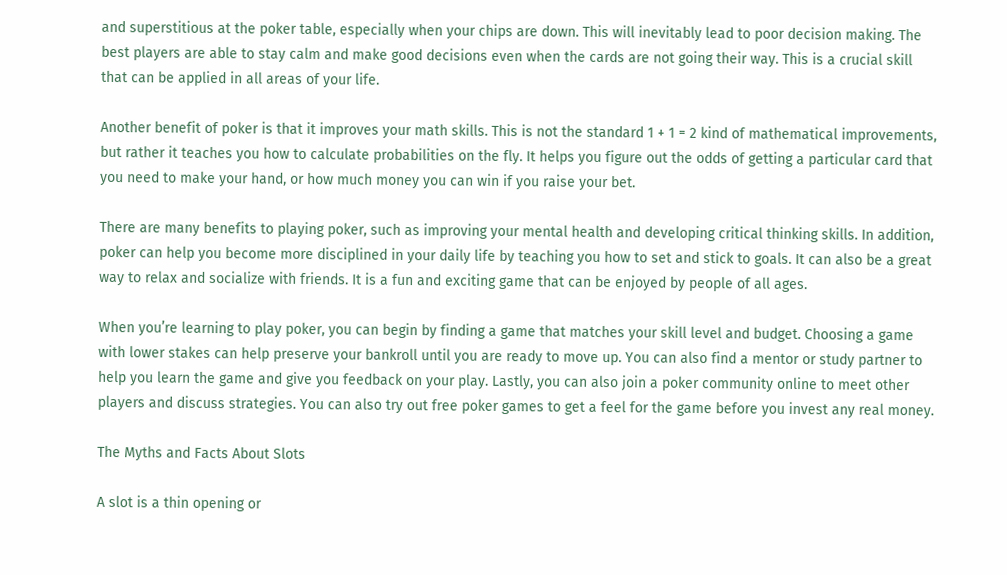and superstitious at the poker table, especially when your chips are down. This will inevitably lead to poor decision making. The best players are able to stay calm and make good decisions even when the cards are not going their way. This is a crucial skill that can be applied in all areas of your life.

Another benefit of poker is that it improves your math skills. This is not the standard 1 + 1 = 2 kind of mathematical improvements, but rather it teaches you how to calculate probabilities on the fly. It helps you figure out the odds of getting a particular card that you need to make your hand, or how much money you can win if you raise your bet.

There are many benefits to playing poker, such as improving your mental health and developing critical thinking skills. In addition, poker can help you become more disciplined in your daily life by teaching you how to set and stick to goals. It can also be a great way to relax and socialize with friends. It is a fun and exciting game that can be enjoyed by people of all ages.

When you’re learning to play poker, you can begin by finding a game that matches your skill level and budget. Choosing a game with lower stakes can help preserve your bankroll until you are ready to move up. You can also find a mentor or study partner to help you learn the game and give you feedback on your play. Lastly, you can also join a poker community online to meet other players and discuss strategies. You can also try out free poker games to get a feel for the game before you invest any real money.

The Myths and Facts About Slots

A slot is a thin opening or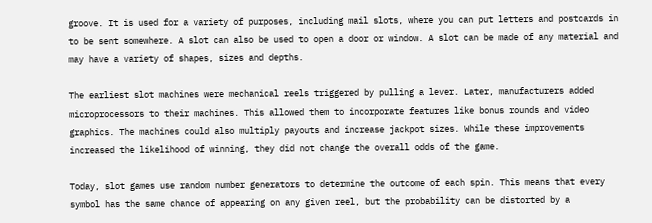groove. It is used for a variety of purposes, including mail slots, where you can put letters and postcards in to be sent somewhere. A slot can also be used to open a door or window. A slot can be made of any material and may have a variety of shapes, sizes and depths.

The earliest slot machines were mechanical reels triggered by pulling a lever. Later, manufacturers added microprocessors to their machines. This allowed them to incorporate features like bonus rounds and video graphics. The machines could also multiply payouts and increase jackpot sizes. While these improvements increased the likelihood of winning, they did not change the overall odds of the game.

Today, slot games use random number generators to determine the outcome of each spin. This means that every symbol has the same chance of appearing on any given reel, but the probability can be distorted by a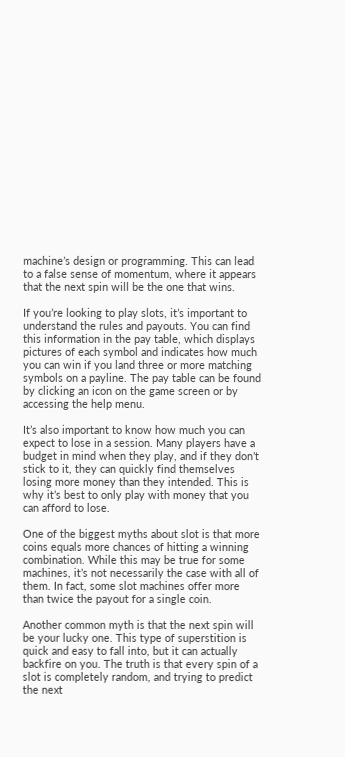machine’s design or programming. This can lead to a false sense of momentum, where it appears that the next spin will be the one that wins.

If you’re looking to play slots, it’s important to understand the rules and payouts. You can find this information in the pay table, which displays pictures of each symbol and indicates how much you can win if you land three or more matching symbols on a payline. The pay table can be found by clicking an icon on the game screen or by accessing the help menu.

It’s also important to know how much you can expect to lose in a session. Many players have a budget in mind when they play, and if they don’t stick to it, they can quickly find themselves losing more money than they intended. This is why it’s best to only play with money that you can afford to lose.

One of the biggest myths about slot is that more coins equals more chances of hitting a winning combination. While this may be true for some machines, it’s not necessarily the case with all of them. In fact, some slot machines offer more than twice the payout for a single coin.

Another common myth is that the next spin will be your lucky one. This type of superstition is quick and easy to fall into, but it can actually backfire on you. The truth is that every spin of a slot is completely random, and trying to predict the next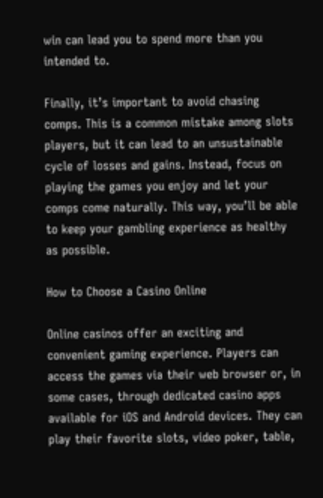win can lead you to spend more than you intended to.

Finally, it’s important to avoid chasing comps. This is a common mistake among slots players, but it can lead to an unsustainable cycle of losses and gains. Instead, focus on playing the games you enjoy and let your comps come naturally. This way, you’ll be able to keep your gambling experience as healthy as possible.

How to Choose a Casino Online

Online casinos offer an exciting and convenient gaming experience. Players can access the games via their web browser or, in some cases, through dedicated casino apps available for iOS and Android devices. They can play their favorite slots, video poker, table,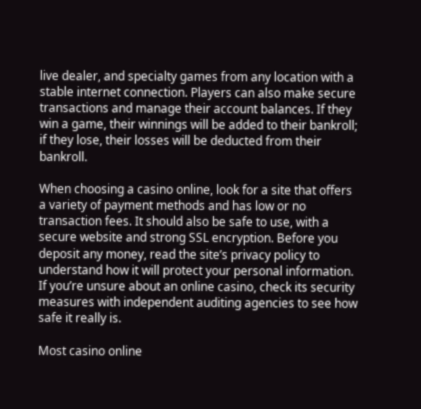live dealer, and specialty games from any location with a stable internet connection. Players can also make secure transactions and manage their account balances. If they win a game, their winnings will be added to their bankroll; if they lose, their losses will be deducted from their bankroll.

When choosing a casino online, look for a site that offers a variety of payment methods and has low or no transaction fees. It should also be safe to use, with a secure website and strong SSL encryption. Before you deposit any money, read the site’s privacy policy to understand how it will protect your personal information. If you’re unsure about an online casino, check its security measures with independent auditing agencies to see how safe it really is.

Most casino online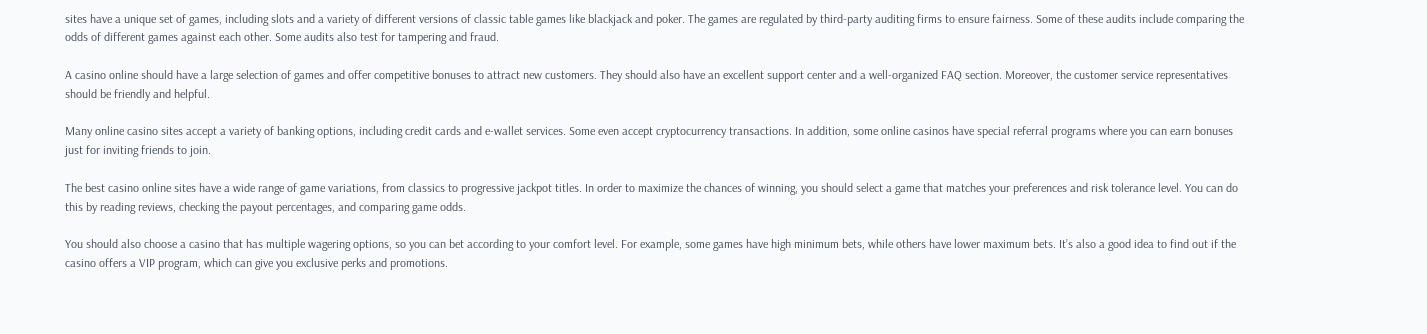sites have a unique set of games, including slots and a variety of different versions of classic table games like blackjack and poker. The games are regulated by third-party auditing firms to ensure fairness. Some of these audits include comparing the odds of different games against each other. Some audits also test for tampering and fraud.

A casino online should have a large selection of games and offer competitive bonuses to attract new customers. They should also have an excellent support center and a well-organized FAQ section. Moreover, the customer service representatives should be friendly and helpful.

Many online casino sites accept a variety of banking options, including credit cards and e-wallet services. Some even accept cryptocurrency transactions. In addition, some online casinos have special referral programs where you can earn bonuses just for inviting friends to join.

The best casino online sites have a wide range of game variations, from classics to progressive jackpot titles. In order to maximize the chances of winning, you should select a game that matches your preferences and risk tolerance level. You can do this by reading reviews, checking the payout percentages, and comparing game odds.

You should also choose a casino that has multiple wagering options, so you can bet according to your comfort level. For example, some games have high minimum bets, while others have lower maximum bets. It’s also a good idea to find out if the casino offers a VIP program, which can give you exclusive perks and promotions.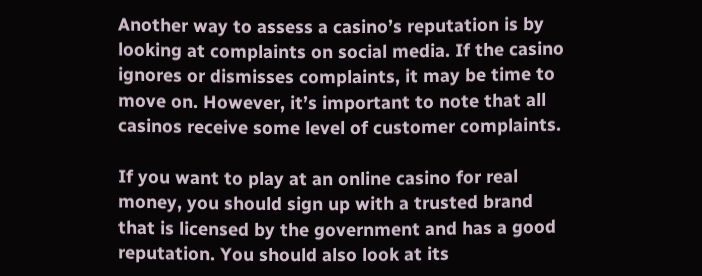Another way to assess a casino’s reputation is by looking at complaints on social media. If the casino ignores or dismisses complaints, it may be time to move on. However, it’s important to note that all casinos receive some level of customer complaints.

If you want to play at an online casino for real money, you should sign up with a trusted brand that is licensed by the government and has a good reputation. You should also look at its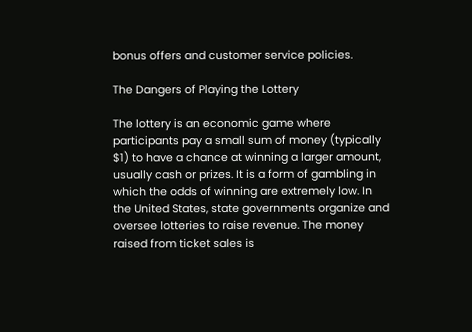bonus offers and customer service policies.

The Dangers of Playing the Lottery

The lottery is an economic game where participants pay a small sum of money (typically $1) to have a chance at winning a larger amount, usually cash or prizes. It is a form of gambling in which the odds of winning are extremely low. In the United States, state governments organize and oversee lotteries to raise revenue. The money raised from ticket sales is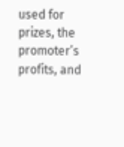used for prizes, the promoter’s profits, and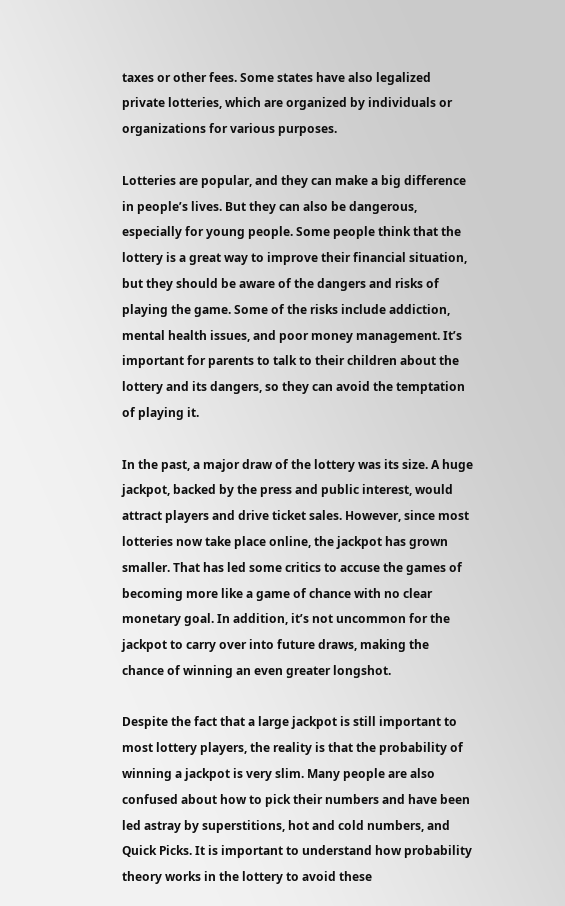taxes or other fees. Some states have also legalized private lotteries, which are organized by individuals or organizations for various purposes.

Lotteries are popular, and they can make a big difference in people’s lives. But they can also be dangerous, especially for young people. Some people think that the lottery is a great way to improve their financial situation, but they should be aware of the dangers and risks of playing the game. Some of the risks include addiction, mental health issues, and poor money management. It’s important for parents to talk to their children about the lottery and its dangers, so they can avoid the temptation of playing it.

In the past, a major draw of the lottery was its size. A huge jackpot, backed by the press and public interest, would attract players and drive ticket sales. However, since most lotteries now take place online, the jackpot has grown smaller. That has led some critics to accuse the games of becoming more like a game of chance with no clear monetary goal. In addition, it’s not uncommon for the jackpot to carry over into future draws, making the chance of winning an even greater longshot.

Despite the fact that a large jackpot is still important to most lottery players, the reality is that the probability of winning a jackpot is very slim. Many people are also confused about how to pick their numbers and have been led astray by superstitions, hot and cold numbers, and Quick Picks. It is important to understand how probability theory works in the lottery to avoid these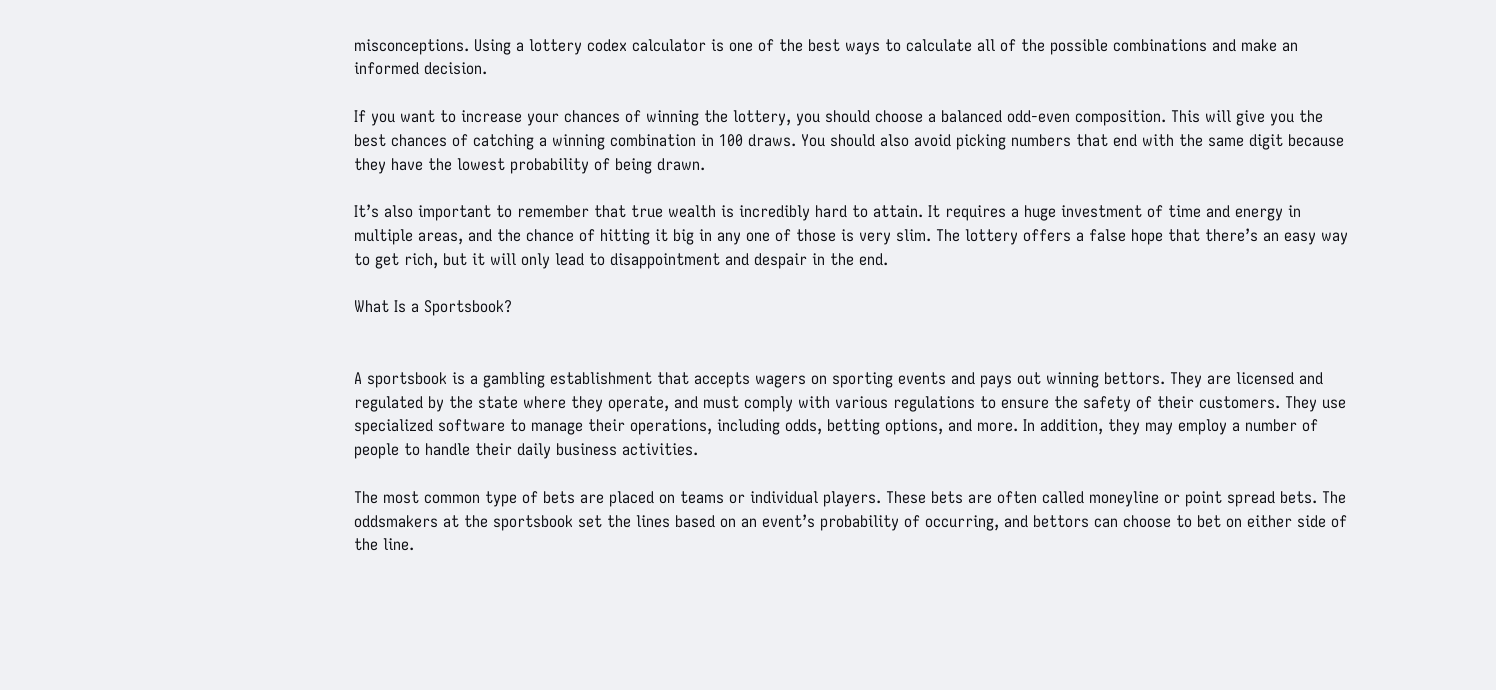misconceptions. Using a lottery codex calculator is one of the best ways to calculate all of the possible combinations and make an informed decision.

If you want to increase your chances of winning the lottery, you should choose a balanced odd-even composition. This will give you the best chances of catching a winning combination in 100 draws. You should also avoid picking numbers that end with the same digit because they have the lowest probability of being drawn.

It’s also important to remember that true wealth is incredibly hard to attain. It requires a huge investment of time and energy in multiple areas, and the chance of hitting it big in any one of those is very slim. The lottery offers a false hope that there’s an easy way to get rich, but it will only lead to disappointment and despair in the end.

What Is a Sportsbook?


A sportsbook is a gambling establishment that accepts wagers on sporting events and pays out winning bettors. They are licensed and regulated by the state where they operate, and must comply with various regulations to ensure the safety of their customers. They use specialized software to manage their operations, including odds, betting options, and more. In addition, they may employ a number of people to handle their daily business activities.

The most common type of bets are placed on teams or individual players. These bets are often called moneyline or point spread bets. The oddsmakers at the sportsbook set the lines based on an event’s probability of occurring, and bettors can choose to bet on either side of the line.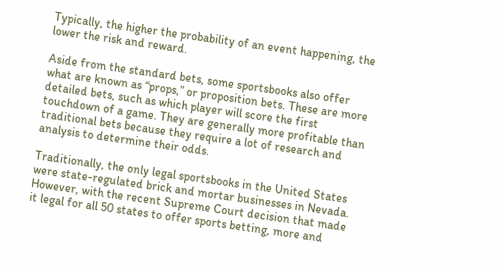Typically, the higher the probability of an event happening, the lower the risk and reward.

Aside from the standard bets, some sportsbooks also offer what are known as “props,” or proposition bets. These are more detailed bets, such as which player will score the first touchdown of a game. They are generally more profitable than traditional bets because they require a lot of research and analysis to determine their odds.

Traditionally, the only legal sportsbooks in the United States were state-regulated brick and mortar businesses in Nevada. However, with the recent Supreme Court decision that made it legal for all 50 states to offer sports betting, more and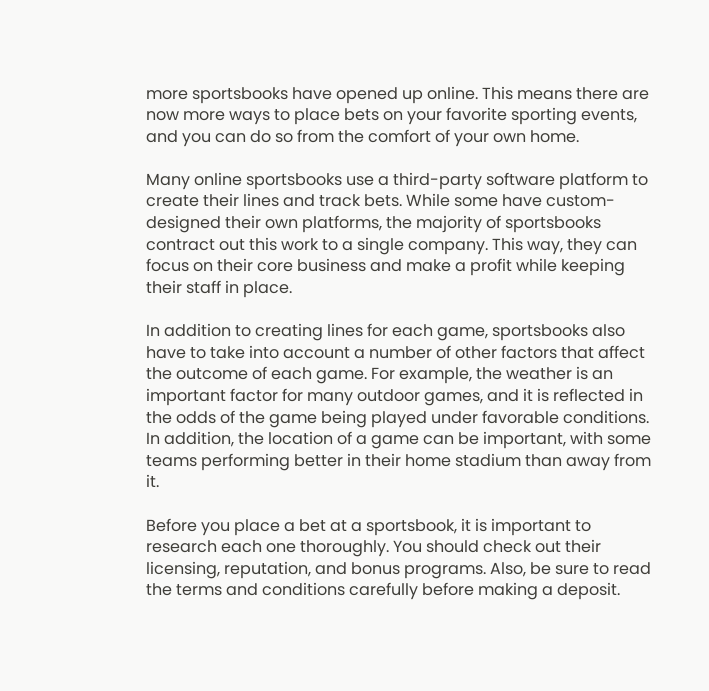more sportsbooks have opened up online. This means there are now more ways to place bets on your favorite sporting events, and you can do so from the comfort of your own home.

Many online sportsbooks use a third-party software platform to create their lines and track bets. While some have custom-designed their own platforms, the majority of sportsbooks contract out this work to a single company. This way, they can focus on their core business and make a profit while keeping their staff in place.

In addition to creating lines for each game, sportsbooks also have to take into account a number of other factors that affect the outcome of each game. For example, the weather is an important factor for many outdoor games, and it is reflected in the odds of the game being played under favorable conditions. In addition, the location of a game can be important, with some teams performing better in their home stadium than away from it.

Before you place a bet at a sportsbook, it is important to research each one thoroughly. You should check out their licensing, reputation, and bonus programs. Also, be sure to read the terms and conditions carefully before making a deposit.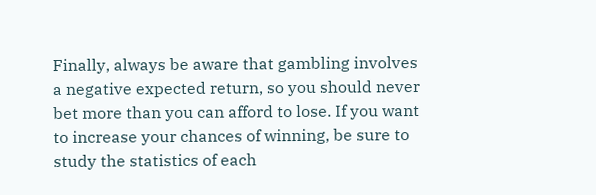Finally, always be aware that gambling involves a negative expected return, so you should never bet more than you can afford to lose. If you want to increase your chances of winning, be sure to study the statistics of each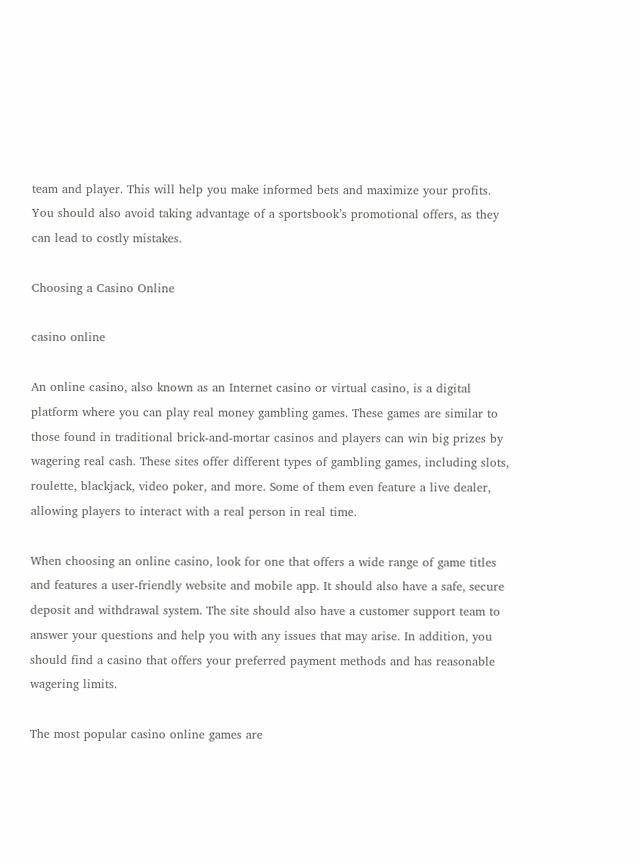team and player. This will help you make informed bets and maximize your profits. You should also avoid taking advantage of a sportsbook’s promotional offers, as they can lead to costly mistakes.

Choosing a Casino Online

casino online

An online casino, also known as an Internet casino or virtual casino, is a digital platform where you can play real money gambling games. These games are similar to those found in traditional brick-and-mortar casinos and players can win big prizes by wagering real cash. These sites offer different types of gambling games, including slots, roulette, blackjack, video poker, and more. Some of them even feature a live dealer, allowing players to interact with a real person in real time.

When choosing an online casino, look for one that offers a wide range of game titles and features a user-friendly website and mobile app. It should also have a safe, secure deposit and withdrawal system. The site should also have a customer support team to answer your questions and help you with any issues that may arise. In addition, you should find a casino that offers your preferred payment methods and has reasonable wagering limits.

The most popular casino online games are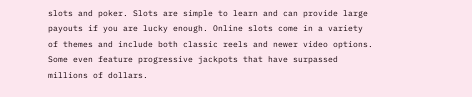slots and poker. Slots are simple to learn and can provide large payouts if you are lucky enough. Online slots come in a variety of themes and include both classic reels and newer video options. Some even feature progressive jackpots that have surpassed millions of dollars.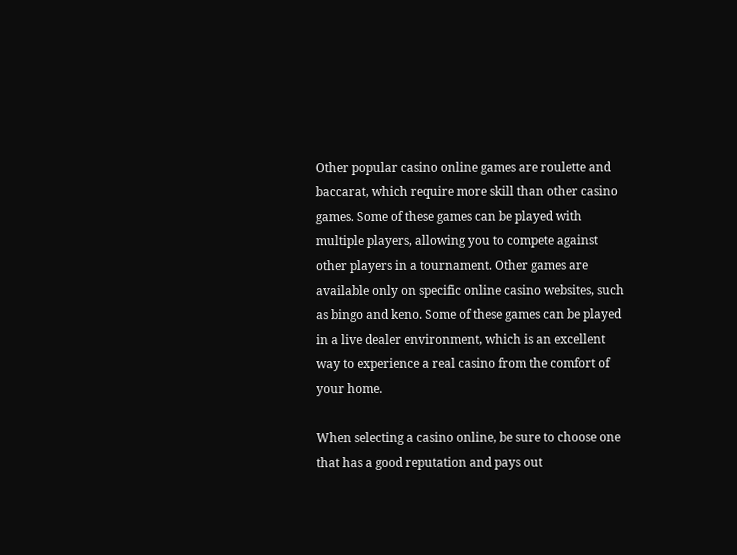Other popular casino online games are roulette and baccarat, which require more skill than other casino games. Some of these games can be played with multiple players, allowing you to compete against other players in a tournament. Other games are available only on specific online casino websites, such as bingo and keno. Some of these games can be played in a live dealer environment, which is an excellent way to experience a real casino from the comfort of your home.

When selecting a casino online, be sure to choose one that has a good reputation and pays out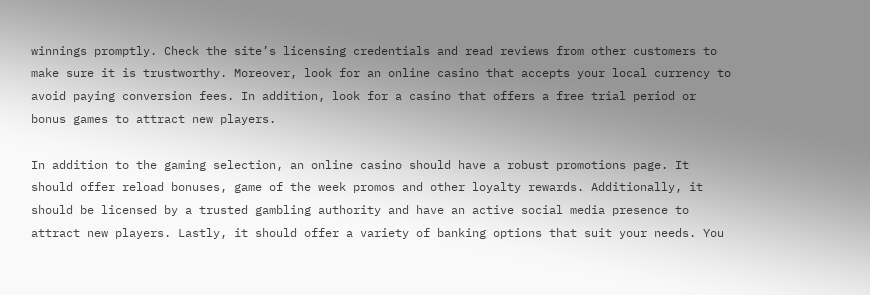winnings promptly. Check the site’s licensing credentials and read reviews from other customers to make sure it is trustworthy. Moreover, look for an online casino that accepts your local currency to avoid paying conversion fees. In addition, look for a casino that offers a free trial period or bonus games to attract new players.

In addition to the gaming selection, an online casino should have a robust promotions page. It should offer reload bonuses, game of the week promos and other loyalty rewards. Additionally, it should be licensed by a trusted gambling authority and have an active social media presence to attract new players. Lastly, it should offer a variety of banking options that suit your needs. You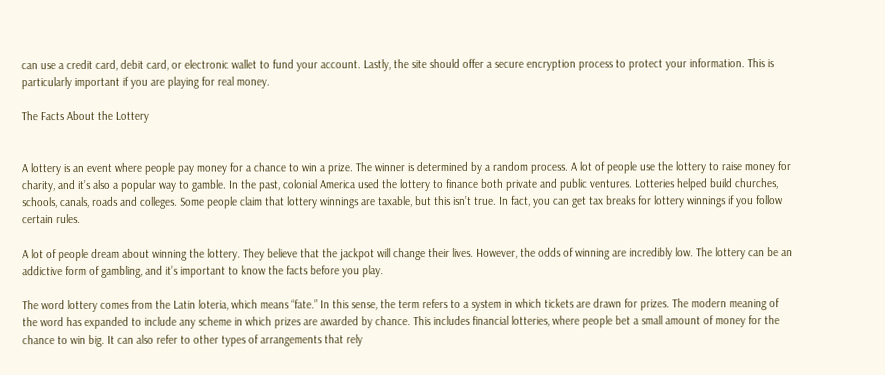can use a credit card, debit card, or electronic wallet to fund your account. Lastly, the site should offer a secure encryption process to protect your information. This is particularly important if you are playing for real money.

The Facts About the Lottery


A lottery is an event where people pay money for a chance to win a prize. The winner is determined by a random process. A lot of people use the lottery to raise money for charity, and it’s also a popular way to gamble. In the past, colonial America used the lottery to finance both private and public ventures. Lotteries helped build churches, schools, canals, roads and colleges. Some people claim that lottery winnings are taxable, but this isn’t true. In fact, you can get tax breaks for lottery winnings if you follow certain rules.

A lot of people dream about winning the lottery. They believe that the jackpot will change their lives. However, the odds of winning are incredibly low. The lottery can be an addictive form of gambling, and it’s important to know the facts before you play.

The word lottery comes from the Latin loteria, which means “fate.” In this sense, the term refers to a system in which tickets are drawn for prizes. The modern meaning of the word has expanded to include any scheme in which prizes are awarded by chance. This includes financial lotteries, where people bet a small amount of money for the chance to win big. It can also refer to other types of arrangements that rely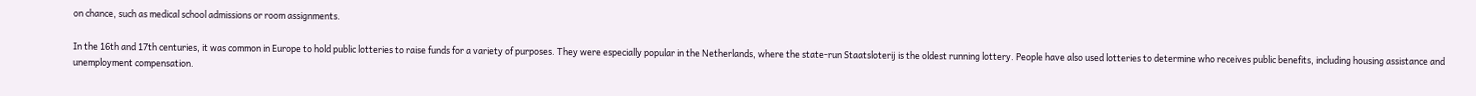on chance, such as medical school admissions or room assignments.

In the 16th and 17th centuries, it was common in Europe to hold public lotteries to raise funds for a variety of purposes. They were especially popular in the Netherlands, where the state-run Staatsloterij is the oldest running lottery. People have also used lotteries to determine who receives public benefits, including housing assistance and unemployment compensation.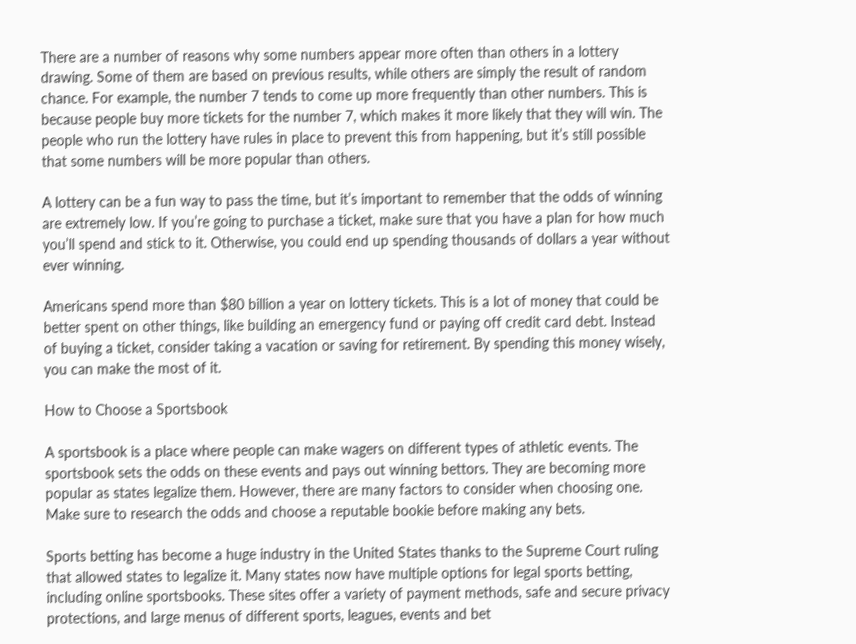There are a number of reasons why some numbers appear more often than others in a lottery drawing. Some of them are based on previous results, while others are simply the result of random chance. For example, the number 7 tends to come up more frequently than other numbers. This is because people buy more tickets for the number 7, which makes it more likely that they will win. The people who run the lottery have rules in place to prevent this from happening, but it’s still possible that some numbers will be more popular than others.

A lottery can be a fun way to pass the time, but it’s important to remember that the odds of winning are extremely low. If you’re going to purchase a ticket, make sure that you have a plan for how much you’ll spend and stick to it. Otherwise, you could end up spending thousands of dollars a year without ever winning.

Americans spend more than $80 billion a year on lottery tickets. This is a lot of money that could be better spent on other things, like building an emergency fund or paying off credit card debt. Instead of buying a ticket, consider taking a vacation or saving for retirement. By spending this money wisely, you can make the most of it.

How to Choose a Sportsbook

A sportsbook is a place where people can make wagers on different types of athletic events. The sportsbook sets the odds on these events and pays out winning bettors. They are becoming more popular as states legalize them. However, there are many factors to consider when choosing one. Make sure to research the odds and choose a reputable bookie before making any bets.

Sports betting has become a huge industry in the United States thanks to the Supreme Court ruling that allowed states to legalize it. Many states now have multiple options for legal sports betting, including online sportsbooks. These sites offer a variety of payment methods, safe and secure privacy protections, and large menus of different sports, leagues, events and bet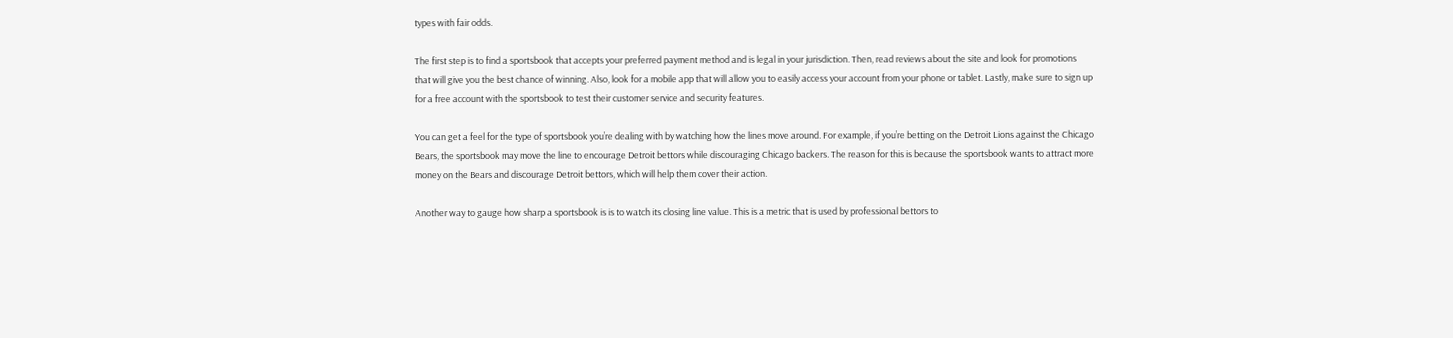types with fair odds.

The first step is to find a sportsbook that accepts your preferred payment method and is legal in your jurisdiction. Then, read reviews about the site and look for promotions that will give you the best chance of winning. Also, look for a mobile app that will allow you to easily access your account from your phone or tablet. Lastly, make sure to sign up for a free account with the sportsbook to test their customer service and security features.

You can get a feel for the type of sportsbook you’re dealing with by watching how the lines move around. For example, if you’re betting on the Detroit Lions against the Chicago Bears, the sportsbook may move the line to encourage Detroit bettors while discouraging Chicago backers. The reason for this is because the sportsbook wants to attract more money on the Bears and discourage Detroit bettors, which will help them cover their action.

Another way to gauge how sharp a sportsbook is is to watch its closing line value. This is a metric that is used by professional bettors to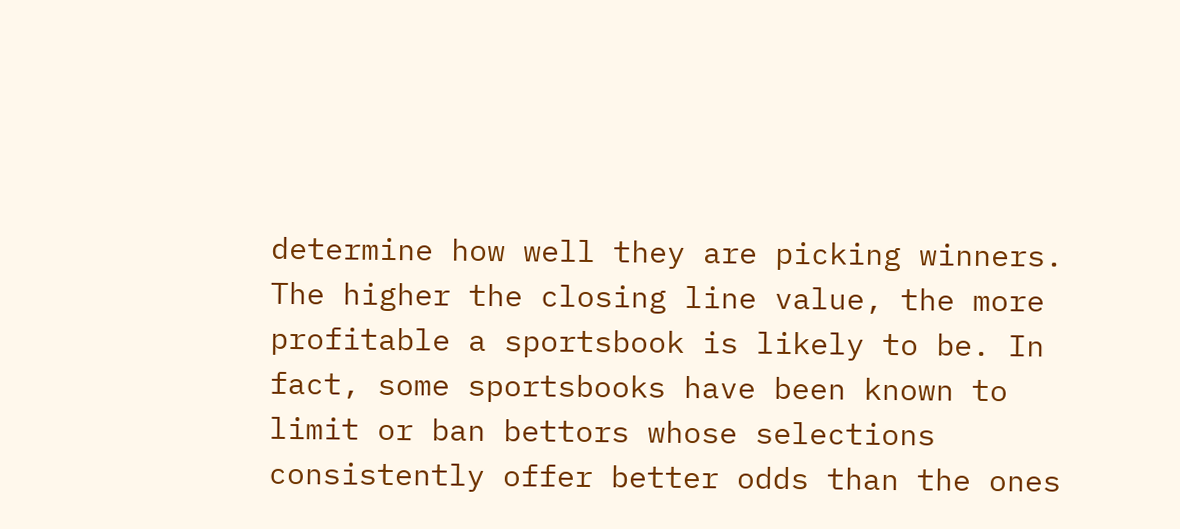determine how well they are picking winners. The higher the closing line value, the more profitable a sportsbook is likely to be. In fact, some sportsbooks have been known to limit or ban bettors whose selections consistently offer better odds than the ones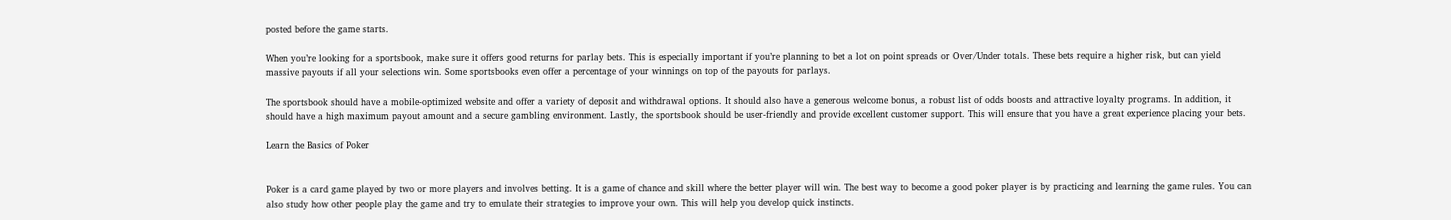posted before the game starts.

When you’re looking for a sportsbook, make sure it offers good returns for parlay bets. This is especially important if you’re planning to bet a lot on point spreads or Over/Under totals. These bets require a higher risk, but can yield massive payouts if all your selections win. Some sportsbooks even offer a percentage of your winnings on top of the payouts for parlays.

The sportsbook should have a mobile-optimized website and offer a variety of deposit and withdrawal options. It should also have a generous welcome bonus, a robust list of odds boosts and attractive loyalty programs. In addition, it should have a high maximum payout amount and a secure gambling environment. Lastly, the sportsbook should be user-friendly and provide excellent customer support. This will ensure that you have a great experience placing your bets.

Learn the Basics of Poker


Poker is a card game played by two or more players and involves betting. It is a game of chance and skill where the better player will win. The best way to become a good poker player is by practicing and learning the game rules. You can also study how other people play the game and try to emulate their strategies to improve your own. This will help you develop quick instincts.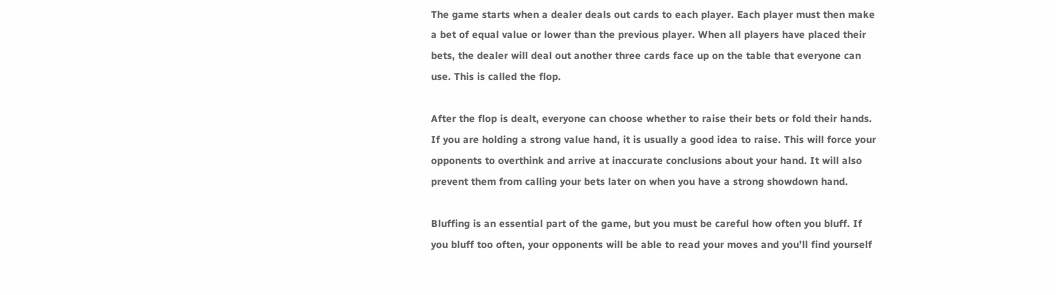The game starts when a dealer deals out cards to each player. Each player must then make a bet of equal value or lower than the previous player. When all players have placed their bets, the dealer will deal out another three cards face up on the table that everyone can use. This is called the flop.

After the flop is dealt, everyone can choose whether to raise their bets or fold their hands. If you are holding a strong value hand, it is usually a good idea to raise. This will force your opponents to overthink and arrive at inaccurate conclusions about your hand. It will also prevent them from calling your bets later on when you have a strong showdown hand.

Bluffing is an essential part of the game, but you must be careful how often you bluff. If you bluff too often, your opponents will be able to read your moves and you’ll find yourself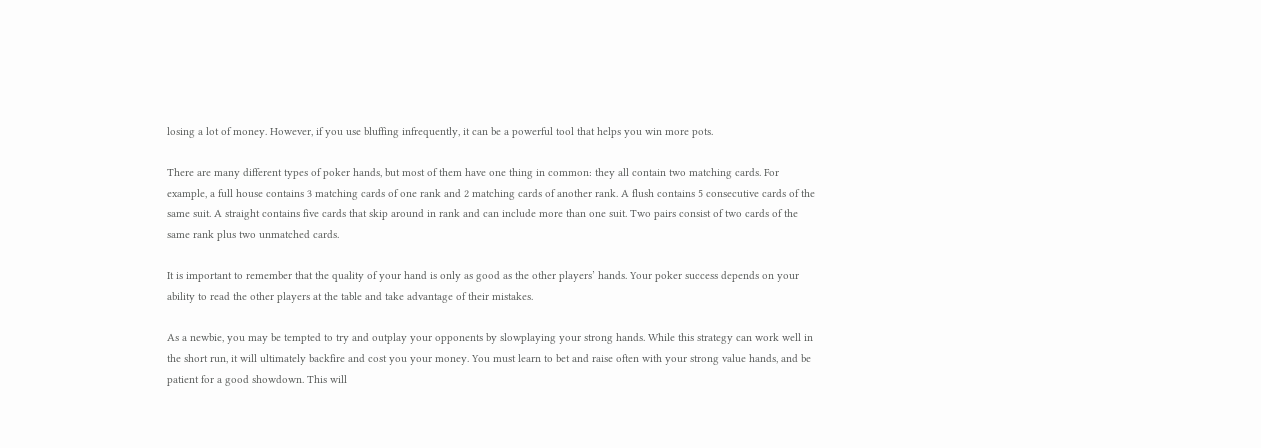losing a lot of money. However, if you use bluffing infrequently, it can be a powerful tool that helps you win more pots.

There are many different types of poker hands, but most of them have one thing in common: they all contain two matching cards. For example, a full house contains 3 matching cards of one rank and 2 matching cards of another rank. A flush contains 5 consecutive cards of the same suit. A straight contains five cards that skip around in rank and can include more than one suit. Two pairs consist of two cards of the same rank plus two unmatched cards.

It is important to remember that the quality of your hand is only as good as the other players’ hands. Your poker success depends on your ability to read the other players at the table and take advantage of their mistakes.

As a newbie, you may be tempted to try and outplay your opponents by slowplaying your strong hands. While this strategy can work well in the short run, it will ultimately backfire and cost you your money. You must learn to bet and raise often with your strong value hands, and be patient for a good showdown. This will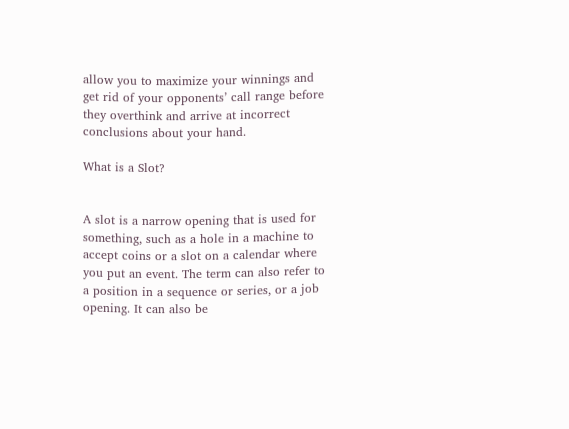allow you to maximize your winnings and get rid of your opponents’ call range before they overthink and arrive at incorrect conclusions about your hand.

What is a Slot?


A slot is a narrow opening that is used for something, such as a hole in a machine to accept coins or a slot on a calendar where you put an event. The term can also refer to a position in a sequence or series, or a job opening. It can also be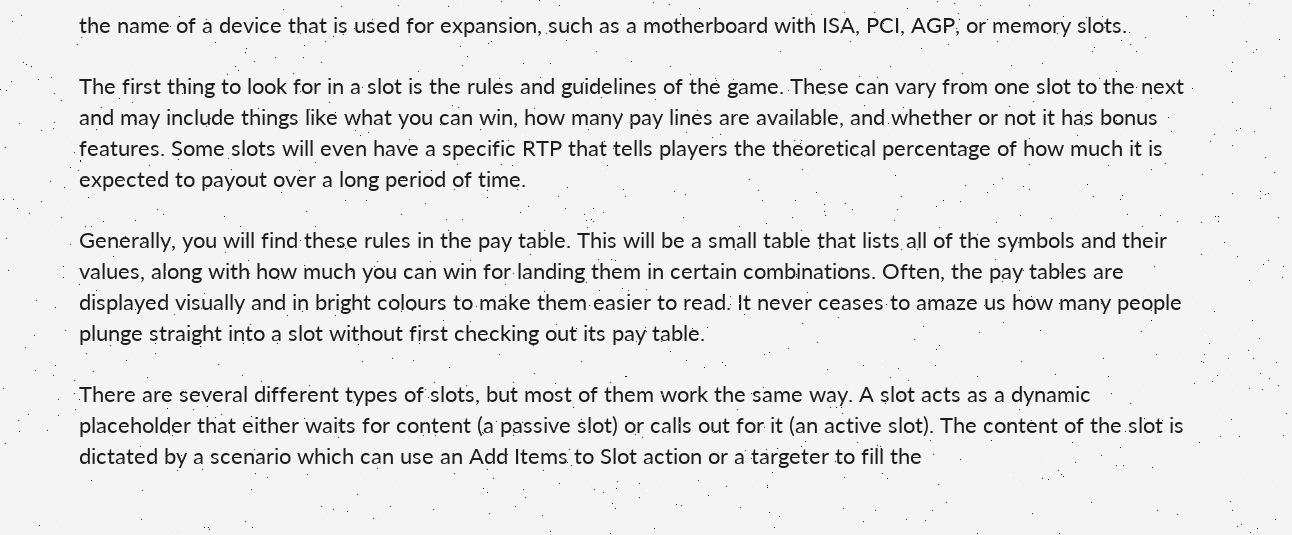the name of a device that is used for expansion, such as a motherboard with ISA, PCI, AGP, or memory slots.

The first thing to look for in a slot is the rules and guidelines of the game. These can vary from one slot to the next and may include things like what you can win, how many pay lines are available, and whether or not it has bonus features. Some slots will even have a specific RTP that tells players the theoretical percentage of how much it is expected to payout over a long period of time.

Generally, you will find these rules in the pay table. This will be a small table that lists all of the symbols and their values, along with how much you can win for landing them in certain combinations. Often, the pay tables are displayed visually and in bright colours to make them easier to read. It never ceases to amaze us how many people plunge straight into a slot without first checking out its pay table.

There are several different types of slots, but most of them work the same way. A slot acts as a dynamic placeholder that either waits for content (a passive slot) or calls out for it (an active slot). The content of the slot is dictated by a scenario which can use an Add Items to Slot action or a targeter to fill the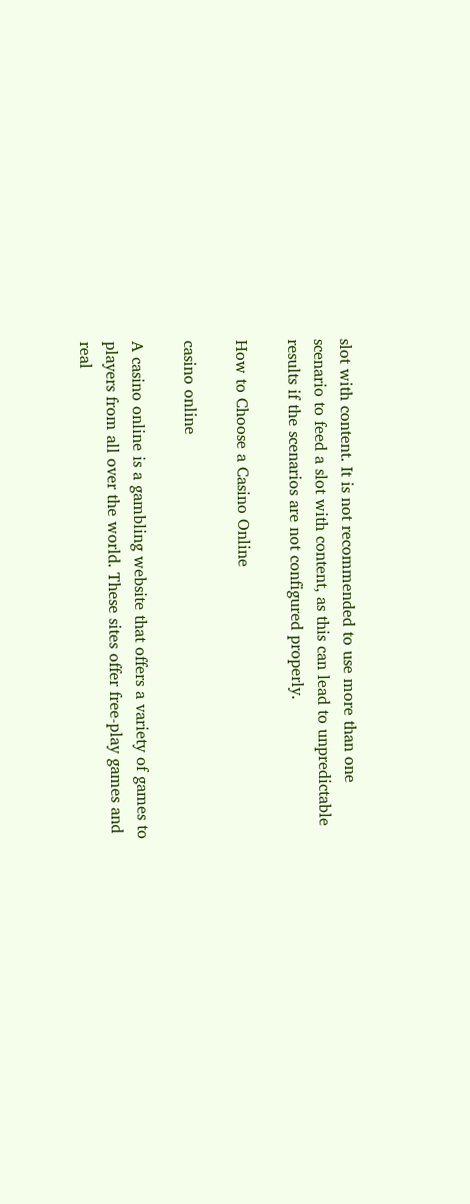slot with content. It is not recommended to use more than one scenario to feed a slot with content, as this can lead to unpredictable results if the scenarios are not configured properly.

How to Choose a Casino Online

casino online

A casino online is a gambling website that offers a variety of games to players from all over the world. These sites offer free-play games and real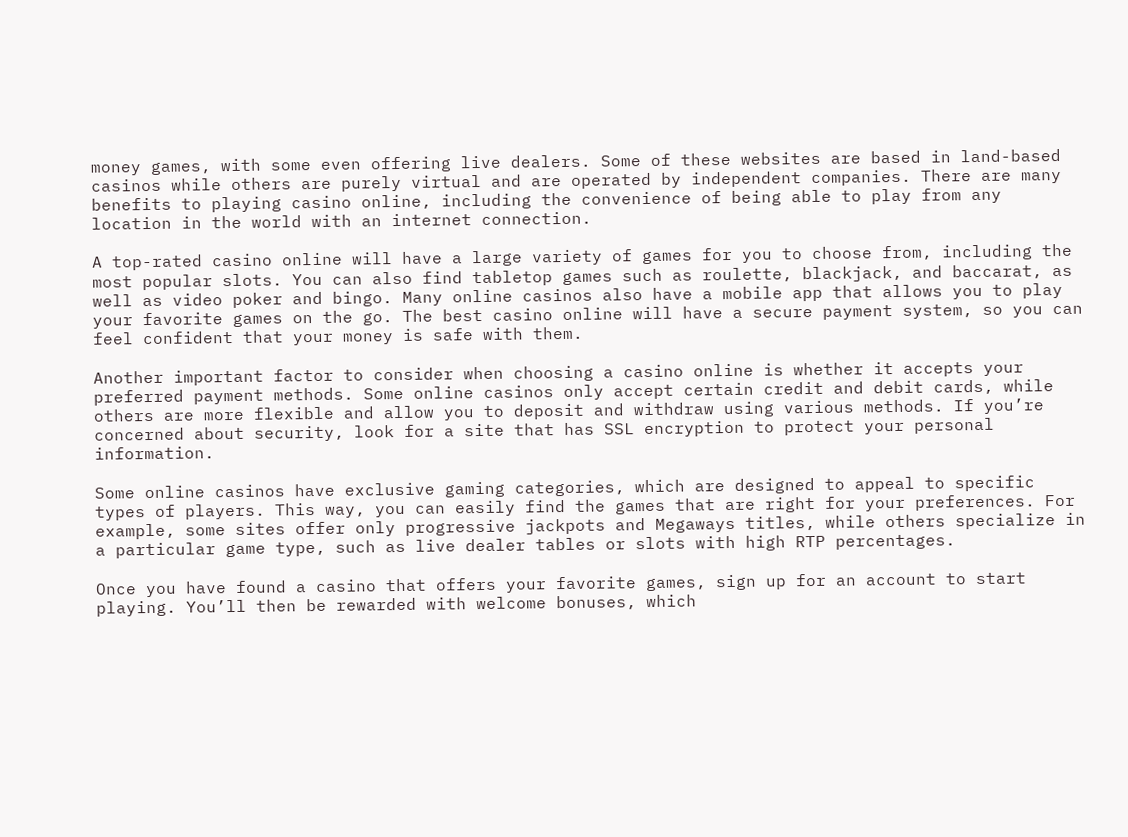money games, with some even offering live dealers. Some of these websites are based in land-based casinos while others are purely virtual and are operated by independent companies. There are many benefits to playing casino online, including the convenience of being able to play from any location in the world with an internet connection.

A top-rated casino online will have a large variety of games for you to choose from, including the most popular slots. You can also find tabletop games such as roulette, blackjack, and baccarat, as well as video poker and bingo. Many online casinos also have a mobile app that allows you to play your favorite games on the go. The best casino online will have a secure payment system, so you can feel confident that your money is safe with them.

Another important factor to consider when choosing a casino online is whether it accepts your preferred payment methods. Some online casinos only accept certain credit and debit cards, while others are more flexible and allow you to deposit and withdraw using various methods. If you’re concerned about security, look for a site that has SSL encryption to protect your personal information.

Some online casinos have exclusive gaming categories, which are designed to appeal to specific types of players. This way, you can easily find the games that are right for your preferences. For example, some sites offer only progressive jackpots and Megaways titles, while others specialize in a particular game type, such as live dealer tables or slots with high RTP percentages.

Once you have found a casino that offers your favorite games, sign up for an account to start playing. You’ll then be rewarded with welcome bonuses, which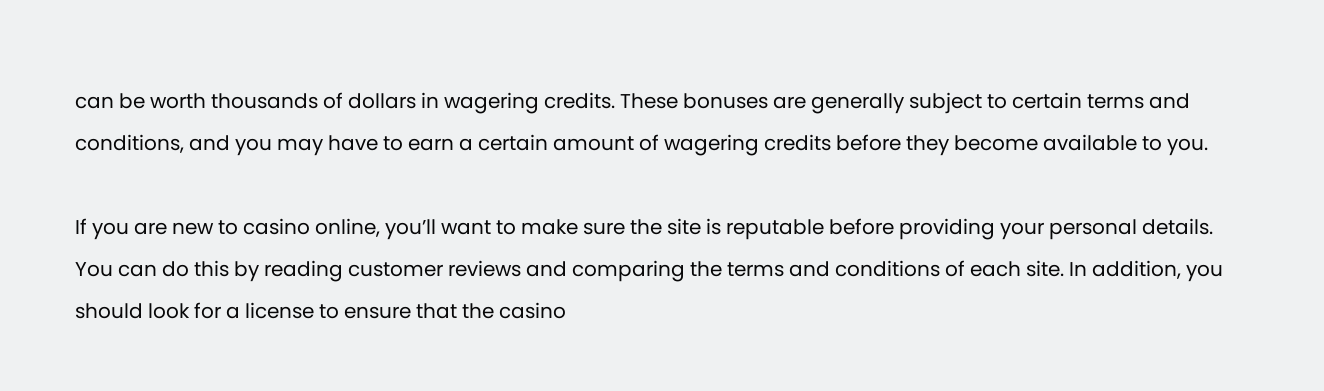can be worth thousands of dollars in wagering credits. These bonuses are generally subject to certain terms and conditions, and you may have to earn a certain amount of wagering credits before they become available to you.

If you are new to casino online, you’ll want to make sure the site is reputable before providing your personal details. You can do this by reading customer reviews and comparing the terms and conditions of each site. In addition, you should look for a license to ensure that the casino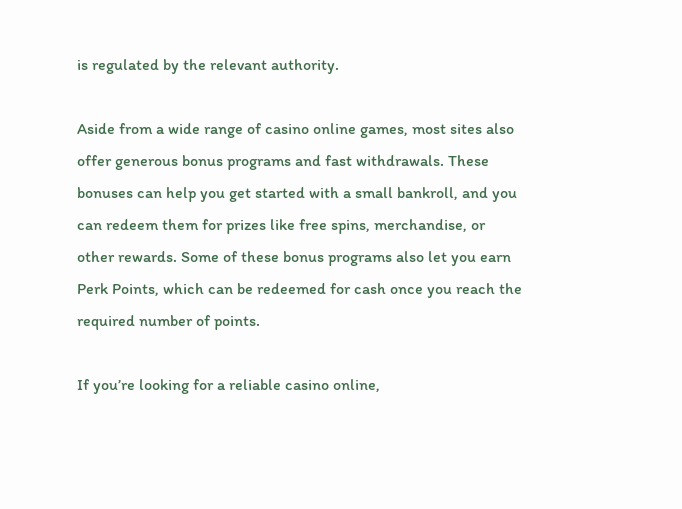is regulated by the relevant authority.

Aside from a wide range of casino online games, most sites also offer generous bonus programs and fast withdrawals. These bonuses can help you get started with a small bankroll, and you can redeem them for prizes like free spins, merchandise, or other rewards. Some of these bonus programs also let you earn Perk Points, which can be redeemed for cash once you reach the required number of points.

If you’re looking for a reliable casino online,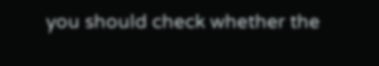you should check whether the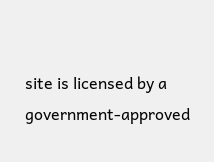site is licensed by a government-approved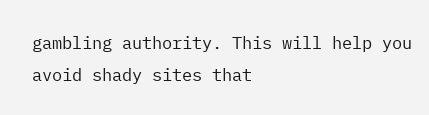gambling authority. This will help you avoid shady sites that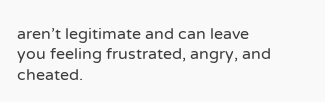aren’t legitimate and can leave you feeling frustrated, angry, and cheated.